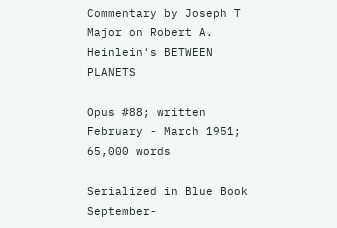Commentary by Joseph T Major on Robert A. Heinlein's BETWEEN PLANETS

Opus #88; written February - March 1951; 65,000 words

Serialized in Blue Book September-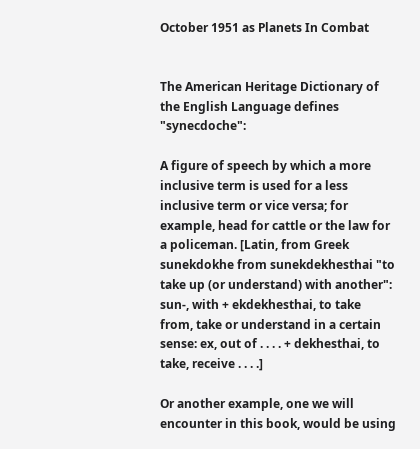October 1951 as Planets In Combat


The American Heritage Dictionary of the English Language defines "synecdoche":

A figure of speech by which a more inclusive term is used for a less inclusive term or vice versa; for example, head for cattle or the law for a policeman. [Latin, from Greek sunekdokhe from sunekdekhesthai "to take up (or understand) with another": sun-, with + ekdekhesthai, to take from, take or understand in a certain sense: ex, out of . . . . + dekhesthai, to take, receive . . . .]

Or another example, one we will encounter in this book, would be using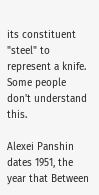its constituent "steel" to represent a knife. Some people don't understand this.

Alexei Panshin dates 1951, the year that Between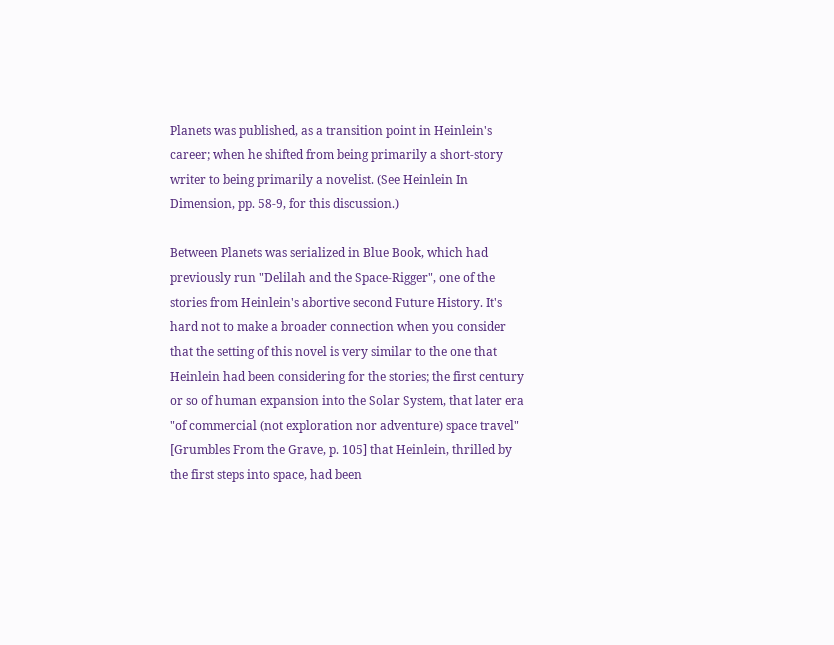Planets was published, as a transition point in Heinlein's career; when he shifted from being primarily a short-story writer to being primarily a novelist. (See Heinlein In Dimension, pp. 58-9, for this discussion.)

Between Planets was serialized in Blue Book, which had previously run "Delilah and the Space-Rigger", one of the stories from Heinlein's abortive second Future History. It's hard not to make a broader connection when you consider that the setting of this novel is very similar to the one that Heinlein had been considering for the stories; the first century or so of human expansion into the Solar System, that later era "of commercial (not exploration nor adventure) space travel" [Grumbles From the Grave, p. 105] that Heinlein, thrilled by the first steps into space, had been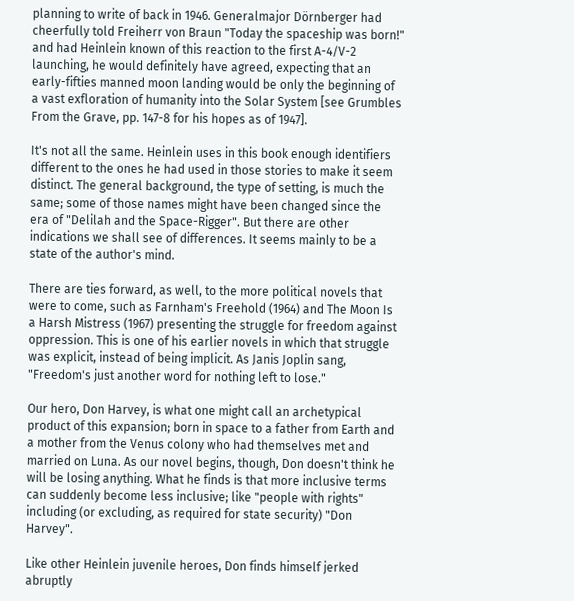planning to write of back in 1946. Generalmajor Dörnberger had cheerfully told Freiherr von Braun "Today the spaceship was born!" and had Heinlein known of this reaction to the first A-4/V-2 launching, he would definitely have agreed, expecting that an early-fifties manned moon landing would be only the beginning of a vast exfloration of humanity into the Solar System [see Grumbles From the Grave, pp. 147-8 for his hopes as of 1947].

It's not all the same. Heinlein uses in this book enough identifiers different to the ones he had used in those stories to make it seem distinct. The general background, the type of setting, is much the same; some of those names might have been changed since the era of "Delilah and the Space-Rigger". But there are other indications we shall see of differences. It seems mainly to be a state of the author's mind.

There are ties forward, as well, to the more political novels that were to come, such as Farnham's Freehold (1964) and The Moon Is a Harsh Mistress (1967) presenting the struggle for freedom against oppression. This is one of his earlier novels in which that struggle was explicit, instead of being implicit. As Janis Joplin sang, "Freedom's just another word for nothing left to lose."

Our hero, Don Harvey, is what one might call an archetypical product of this expansion; born in space to a father from Earth and a mother from the Venus colony who had themselves met and married on Luna. As our novel begins, though, Don doesn't think he will be losing anything. What he finds is that more inclusive terms can suddenly become less inclusive; like "people with rights" including (or excluding, as required for state security) "Don Harvey".

Like other Heinlein juvenile heroes, Don finds himself jerked abruptly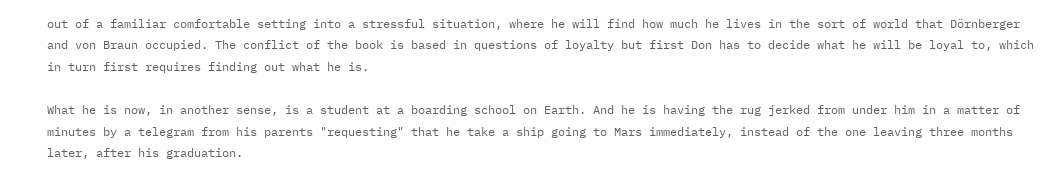out of a familiar comfortable setting into a stressful situation, where he will find how much he lives in the sort of world that Dörnberger and von Braun occupied. The conflict of the book is based in questions of loyalty but first Don has to decide what he will be loyal to, which in turn first requires finding out what he is.

What he is now, in another sense, is a student at a boarding school on Earth. And he is having the rug jerked from under him in a matter of minutes by a telegram from his parents "requesting" that he take a ship going to Mars immediately, instead of the one leaving three months later, after his graduation.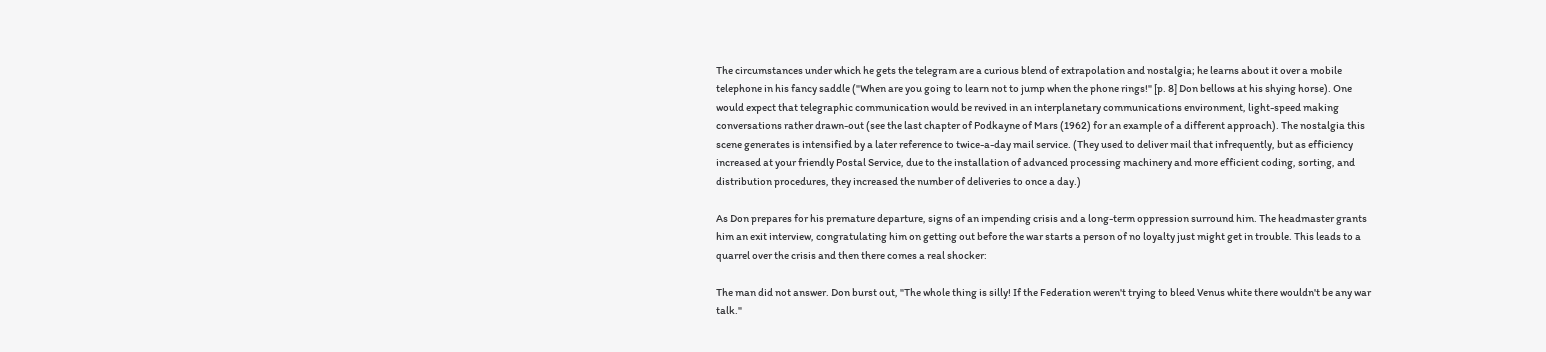The circumstances under which he gets the telegram are a curious blend of extrapolation and nostalgia; he learns about it over a mobile telephone in his fancy saddle ("When are you going to learn not to jump when the phone rings!" [p. 8] Don bellows at his shying horse). One would expect that telegraphic communication would be revived in an interplanetary communications environment, light-speed making conversations rather drawn-out (see the last chapter of Podkayne of Mars (1962) for an example of a different approach). The nostalgia this scene generates is intensified by a later reference to twice-a-day mail service. (They used to deliver mail that infrequently, but as efficiency increased at your friendly Postal Service, due to the installation of advanced processing machinery and more efficient coding, sorting, and distribution procedures, they increased the number of deliveries to once a day.)

As Don prepares for his premature departure, signs of an impending crisis and a long-term oppression surround him. The headmaster grants him an exit interview, congratulating him on getting out before the war starts a person of no loyalty just might get in trouble. This leads to a quarrel over the crisis and then there comes a real shocker:

The man did not answer. Don burst out, "The whole thing is silly! If the Federation weren't trying to bleed Venus white there wouldn't be any war talk."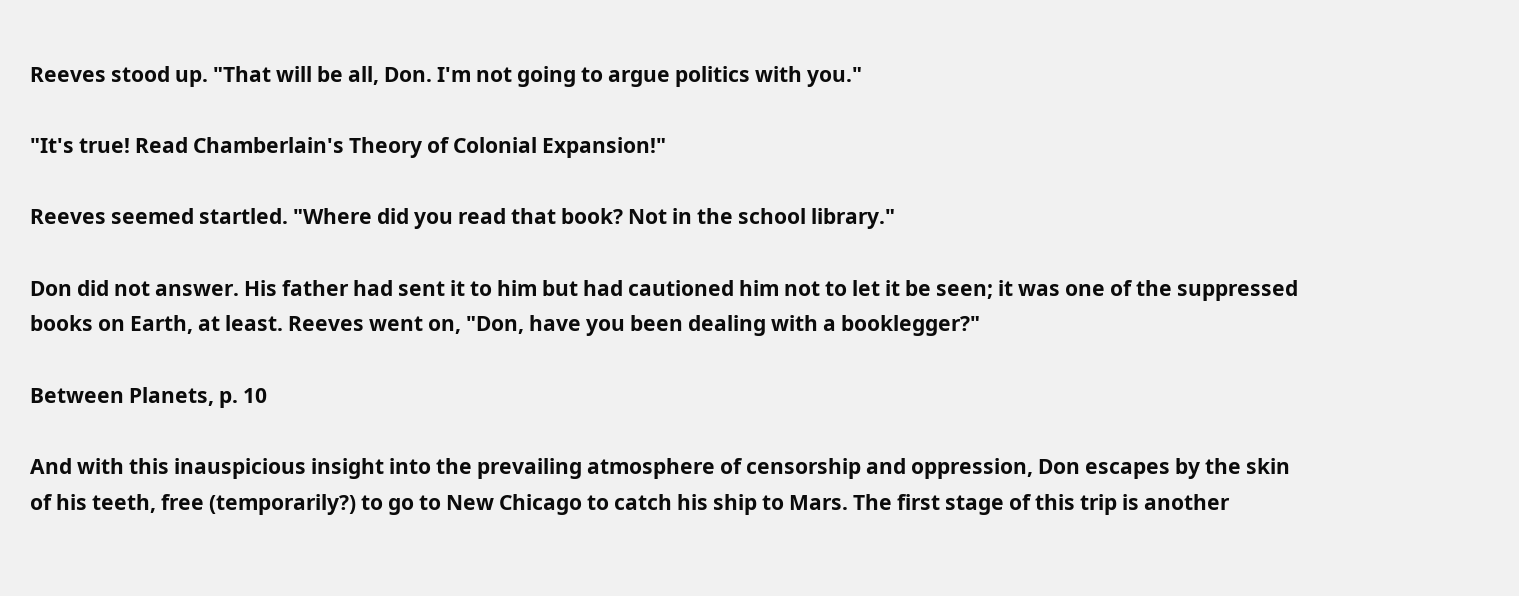Reeves stood up. "That will be all, Don. I'm not going to argue politics with you."

"It's true! Read Chamberlain's Theory of Colonial Expansion!"

Reeves seemed startled. "Where did you read that book? Not in the school library."

Don did not answer. His father had sent it to him but had cautioned him not to let it be seen; it was one of the suppressed books on Earth, at least. Reeves went on, "Don, have you been dealing with a booklegger?"

Between Planets, p. 10

And with this inauspicious insight into the prevailing atmosphere of censorship and oppression, Don escapes by the skin of his teeth, free (temporarily?) to go to New Chicago to catch his ship to Mars. The first stage of this trip is another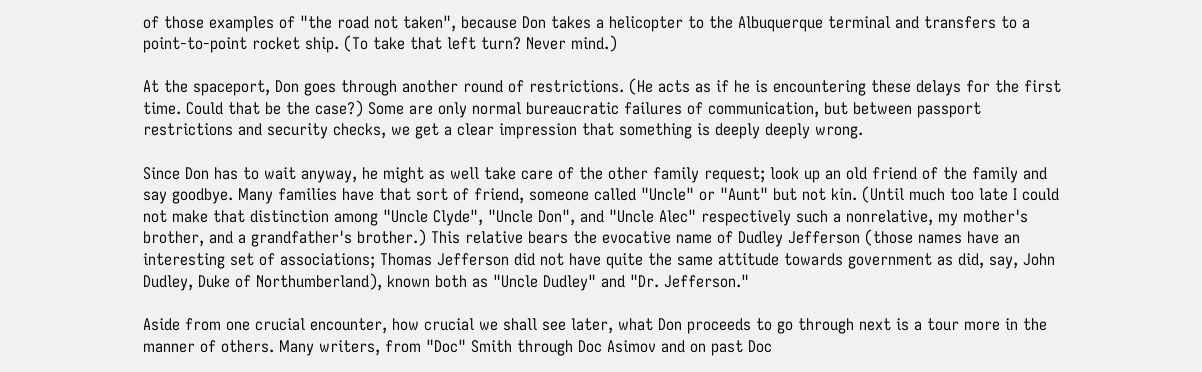of those examples of "the road not taken", because Don takes a helicopter to the Albuquerque terminal and transfers to a point-to-point rocket ship. (To take that left turn? Never mind.)

At the spaceport, Don goes through another round of restrictions. (He acts as if he is encountering these delays for the first time. Could that be the case?) Some are only normal bureaucratic failures of communication, but between passport restrictions and security checks, we get a clear impression that something is deeply deeply wrong.

Since Don has to wait anyway, he might as well take care of the other family request; look up an old friend of the family and say goodbye. Many families have that sort of friend, someone called "Uncle" or "Aunt" but not kin. (Until much too late I could not make that distinction among "Uncle Clyde", "Uncle Don", and "Uncle Alec" respectively such a nonrelative, my mother's brother, and a grandfather's brother.) This relative bears the evocative name of Dudley Jefferson (those names have an interesting set of associations; Thomas Jefferson did not have quite the same attitude towards government as did, say, John Dudley, Duke of Northumberland), known both as "Uncle Dudley" and "Dr. Jefferson."

Aside from one crucial encounter, how crucial we shall see later, what Don proceeds to go through next is a tour more in the manner of others. Many writers, from "Doc" Smith through Doc Asimov and on past Doc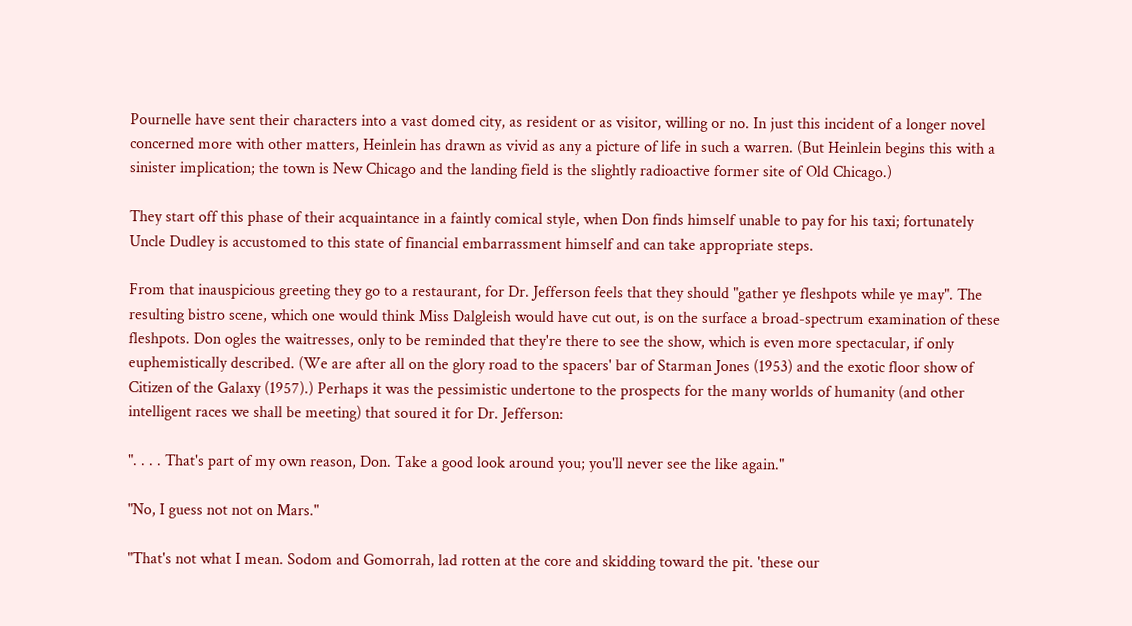Pournelle have sent their characters into a vast domed city, as resident or as visitor, willing or no. In just this incident of a longer novel concerned more with other matters, Heinlein has drawn as vivid as any a picture of life in such a warren. (But Heinlein begins this with a sinister implication; the town is New Chicago and the landing field is the slightly radioactive former site of Old Chicago.)

They start off this phase of their acquaintance in a faintly comical style, when Don finds himself unable to pay for his taxi; fortunately Uncle Dudley is accustomed to this state of financial embarrassment himself and can take appropriate steps.

From that inauspicious greeting they go to a restaurant, for Dr. Jefferson feels that they should "gather ye fleshpots while ye may". The resulting bistro scene, which one would think Miss Dalgleish would have cut out, is on the surface a broad-spectrum examination of these fleshpots. Don ogles the waitresses, only to be reminded that they're there to see the show, which is even more spectacular, if only euphemistically described. (We are after all on the glory road to the spacers' bar of Starman Jones (1953) and the exotic floor show of Citizen of the Galaxy (1957).) Perhaps it was the pessimistic undertone to the prospects for the many worlds of humanity (and other intelligent races we shall be meeting) that soured it for Dr. Jefferson:

". . . . That's part of my own reason, Don. Take a good look around you; you'll never see the like again."

"No, I guess not not on Mars."

"That's not what I mean. Sodom and Gomorrah, lad rotten at the core and skidding toward the pit. 'these our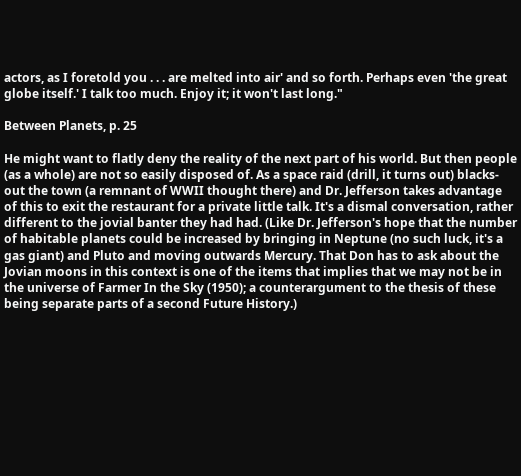actors, as I foretold you . . . are melted into air' and so forth. Perhaps even 'the great globe itself.' I talk too much. Enjoy it; it won't last long."

Between Planets, p. 25

He might want to flatly deny the reality of the next part of his world. But then people (as a whole) are not so easily disposed of. As a space raid (drill, it turns out) blacks-out the town (a remnant of WWII thought there) and Dr. Jefferson takes advantage of this to exit the restaurant for a private little talk. It's a dismal conversation, rather different to the jovial banter they had had. (Like Dr. Jefferson's hope that the number of habitable planets could be increased by bringing in Neptune (no such luck, it's a gas giant) and Pluto and moving outwards Mercury. That Don has to ask about the Jovian moons in this context is one of the items that implies that we may not be in the universe of Farmer In the Sky (1950); a counterargument to the thesis of these being separate parts of a second Future History.)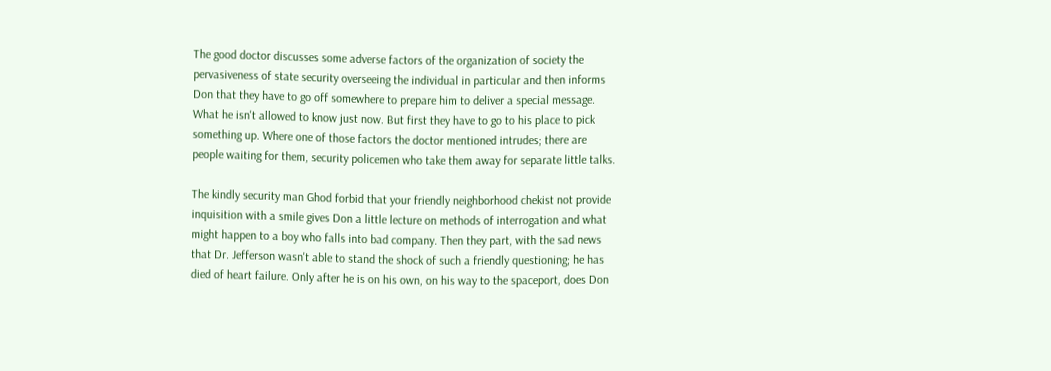The good doctor discusses some adverse factors of the organization of society the pervasiveness of state security overseeing the individual in particular and then informs Don that they have to go off somewhere to prepare him to deliver a special message. What he isn't allowed to know just now. But first they have to go to his place to pick something up. Where one of those factors the doctor mentioned intrudes; there are people waiting for them, security policemen who take them away for separate little talks.

The kindly security man Ghod forbid that your friendly neighborhood chekist not provide inquisition with a smile gives Don a little lecture on methods of interrogation and what might happen to a boy who falls into bad company. Then they part, with the sad news that Dr. Jefferson wasn't able to stand the shock of such a friendly questioning; he has died of heart failure. Only after he is on his own, on his way to the spaceport, does Don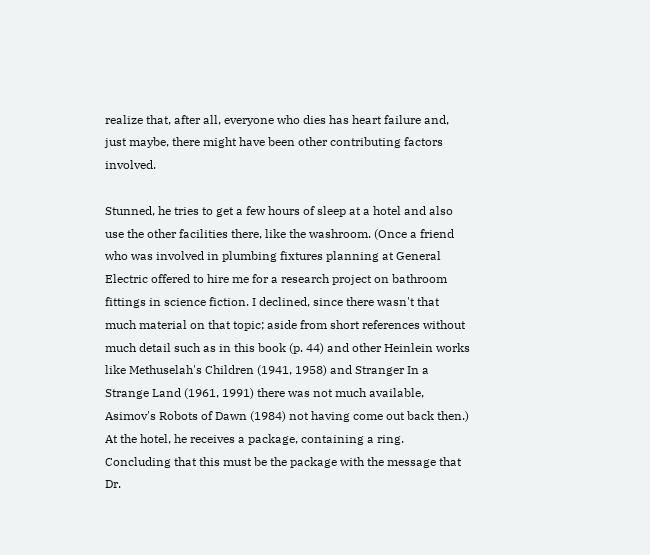realize that, after all, everyone who dies has heart failure and, just maybe, there might have been other contributing factors involved.

Stunned, he tries to get a few hours of sleep at a hotel and also use the other facilities there, like the washroom. (Once a friend who was involved in plumbing fixtures planning at General Electric offered to hire me for a research project on bathroom fittings in science fiction. I declined, since there wasn't that much material on that topic; aside from short references without much detail such as in this book (p. 44) and other Heinlein works like Methuselah's Children (1941, 1958) and Stranger In a Strange Land (1961, 1991) there was not much available, Asimov's Robots of Dawn (1984) not having come out back then.) At the hotel, he receives a package, containing a ring. Concluding that this must be the package with the message that Dr.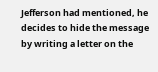Jefferson had mentioned, he decides to hide the message by writing a letter on the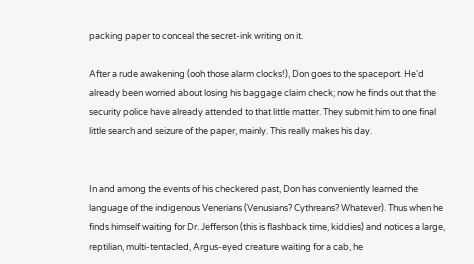packing paper to conceal the secret-ink writing on it.

After a rude awakening (ooh those alarm clocks!), Don goes to the spaceport. He'd already been worried about losing his baggage claim check; now he finds out that the security police have already attended to that little matter. They submit him to one final little search and seizure of the paper, mainly. This really makes his day.


In and among the events of his checkered past, Don has conveniently learned the language of the indigenous Venerians (Venusians? Cythreans? Whatever). Thus when he finds himself waiting for Dr. Jefferson (this is flashback time, kiddies) and notices a large, reptilian, multi-tentacled, Argus-eyed creature waiting for a cab, he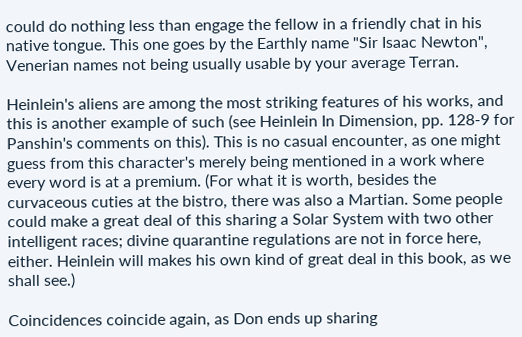could do nothing less than engage the fellow in a friendly chat in his native tongue. This one goes by the Earthly name "Sir Isaac Newton", Venerian names not being usually usable by your average Terran.

Heinlein's aliens are among the most striking features of his works, and this is another example of such (see Heinlein In Dimension, pp. 128-9 for Panshin's comments on this). This is no casual encounter, as one might guess from this character's merely being mentioned in a work where every word is at a premium. (For what it is worth, besides the curvaceous cuties at the bistro, there was also a Martian. Some people could make a great deal of this sharing a Solar System with two other intelligent races; divine quarantine regulations are not in force here, either. Heinlein will makes his own kind of great deal in this book, as we shall see.)

Coincidences coincide again, as Don ends up sharing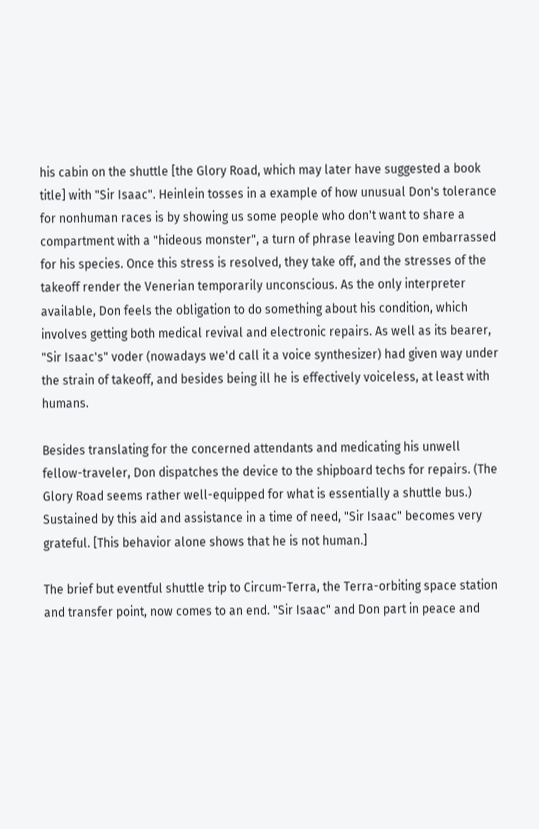his cabin on the shuttle [the Glory Road, which may later have suggested a book title] with "Sir Isaac". Heinlein tosses in a example of how unusual Don's tolerance for nonhuman races is by showing us some people who don't want to share a compartment with a "hideous monster", a turn of phrase leaving Don embarrassed for his species. Once this stress is resolved, they take off, and the stresses of the takeoff render the Venerian temporarily unconscious. As the only interpreter available, Don feels the obligation to do something about his condition, which involves getting both medical revival and electronic repairs. As well as its bearer, "Sir Isaac's" voder (nowadays we'd call it a voice synthesizer) had given way under the strain of takeoff, and besides being ill he is effectively voiceless, at least with humans.

Besides translating for the concerned attendants and medicating his unwell fellow-traveler, Don dispatches the device to the shipboard techs for repairs. (The Glory Road seems rather well-equipped for what is essentially a shuttle bus.) Sustained by this aid and assistance in a time of need, "Sir Isaac" becomes very grateful. [This behavior alone shows that he is not human.]

The brief but eventful shuttle trip to Circum-Terra, the Terra-orbiting space station and transfer point, now comes to an end. "Sir Isaac" and Don part in peace and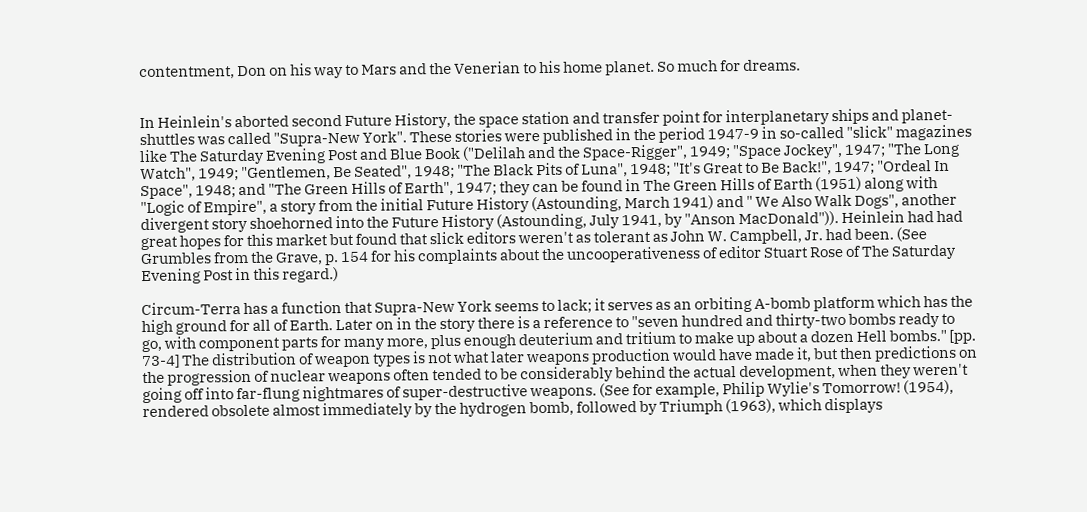contentment, Don on his way to Mars and the Venerian to his home planet. So much for dreams.


In Heinlein's aborted second Future History, the space station and transfer point for interplanetary ships and planet-shuttles was called "Supra-New York". These stories were published in the period 1947-9 in so-called "slick" magazines like The Saturday Evening Post and Blue Book ("Delilah and the Space-Rigger", 1949; "Space Jockey", 1947; "The Long Watch", 1949; "Gentlemen, Be Seated", 1948; "The Black Pits of Luna", 1948; "It's Great to Be Back!", 1947; "Ordeal In Space", 1948; and "The Green Hills of Earth", 1947; they can be found in The Green Hills of Earth (1951) along with "Logic of Empire", a story from the initial Future History (Astounding, March 1941) and " We Also Walk Dogs", another divergent story shoehorned into the Future History (Astounding, July 1941, by "Anson MacDonald")). Heinlein had had great hopes for this market but found that slick editors weren't as tolerant as John W. Campbell, Jr. had been. (See Grumbles from the Grave, p. 154 for his complaints about the uncooperativeness of editor Stuart Rose of The Saturday Evening Post in this regard.)

Circum-Terra has a function that Supra-New York seems to lack; it serves as an orbiting A-bomb platform which has the high ground for all of Earth. Later on in the story there is a reference to "seven hundred and thirty-two bombs ready to go, with component parts for many more, plus enough deuterium and tritium to make up about a dozen Hell bombs." [pp. 73-4] The distribution of weapon types is not what later weapons production would have made it, but then predictions on the progression of nuclear weapons often tended to be considerably behind the actual development, when they weren't going off into far-flung nightmares of super-destructive weapons. (See for example, Philip Wylie's Tomorrow! (1954), rendered obsolete almost immediately by the hydrogen bomb, followed by Triumph (1963), which displays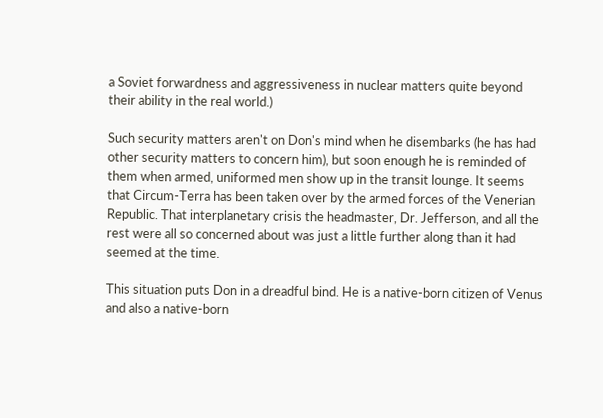a Soviet forwardness and aggressiveness in nuclear matters quite beyond their ability in the real world.)

Such security matters aren't on Don's mind when he disembarks (he has had other security matters to concern him), but soon enough he is reminded of them when armed, uniformed men show up in the transit lounge. It seems that Circum-Terra has been taken over by the armed forces of the Venerian Republic. That interplanetary crisis the headmaster, Dr. Jefferson, and all the rest were all so concerned about was just a little further along than it had seemed at the time.

This situation puts Don in a dreadful bind. He is a native-born citizen of Venus and also a native-born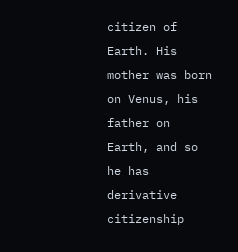citizen of Earth. His mother was born on Venus, his father on Earth, and so he has derivative citizenship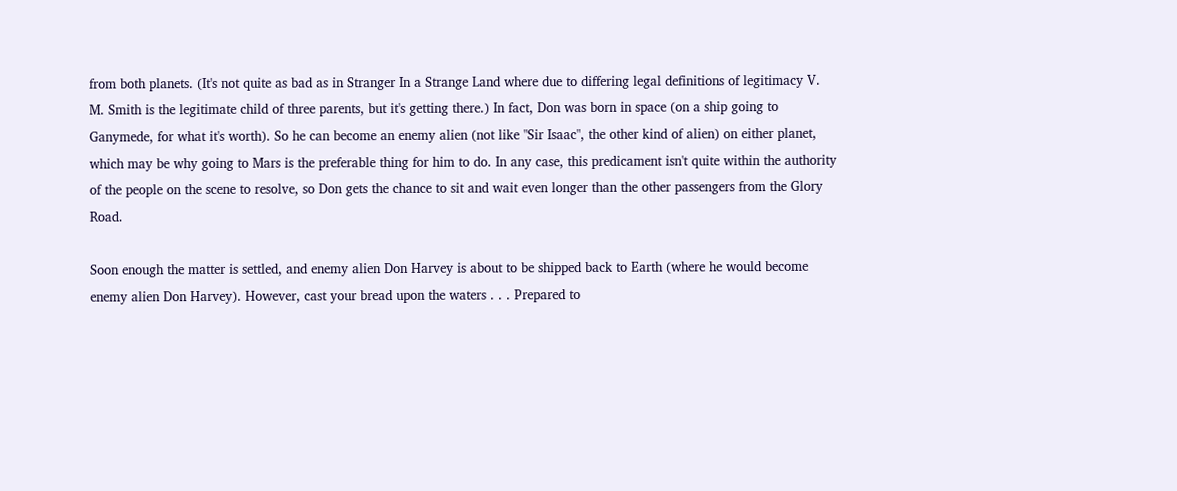from both planets. (It's not quite as bad as in Stranger In a Strange Land where due to differing legal definitions of legitimacy V. M. Smith is the legitimate child of three parents, but it's getting there.) In fact, Don was born in space (on a ship going to Ganymede, for what it's worth). So he can become an enemy alien (not like "Sir Isaac", the other kind of alien) on either planet, which may be why going to Mars is the preferable thing for him to do. In any case, this predicament isn't quite within the authority of the people on the scene to resolve, so Don gets the chance to sit and wait even longer than the other passengers from the Glory Road.

Soon enough the matter is settled, and enemy alien Don Harvey is about to be shipped back to Earth (where he would become enemy alien Don Harvey). However, cast your bread upon the waters . . . Prepared to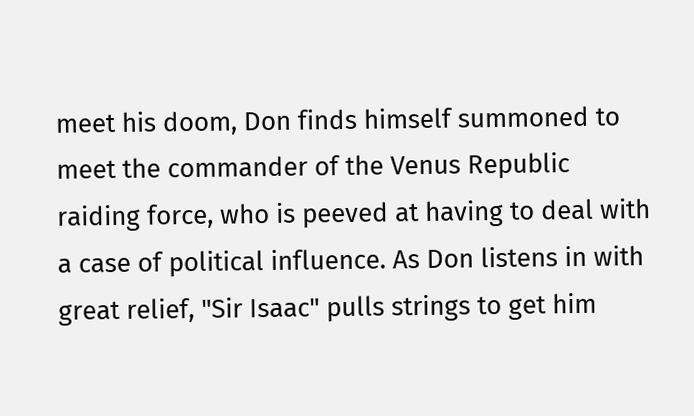meet his doom, Don finds himself summoned to meet the commander of the Venus Republic raiding force, who is peeved at having to deal with a case of political influence. As Don listens in with great relief, "Sir Isaac" pulls strings to get him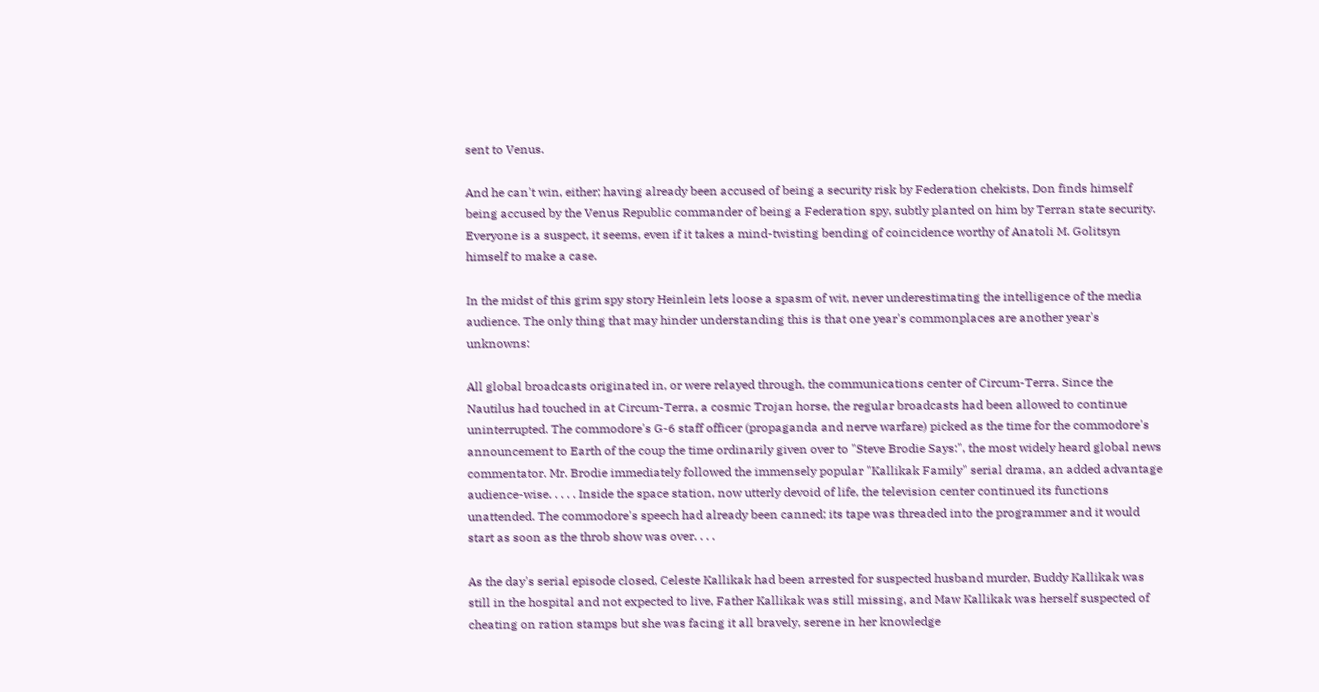sent to Venus.

And he can't win, either; having already been accused of being a security risk by Federation chekists, Don finds himself being accused by the Venus Republic commander of being a Federation spy, subtly planted on him by Terran state security. Everyone is a suspect, it seems, even if it takes a mind-twisting bending of coincidence worthy of Anatoli M. Golitsyn himself to make a case.

In the midst of this grim spy story Heinlein lets loose a spasm of wit, never underestimating the intelligence of the media audience. The only thing that may hinder understanding this is that one year's commonplaces are another year's unknowns:

All global broadcasts originated in, or were relayed through, the communications center of Circum-Terra. Since the Nautilus had touched in at Circum-Terra, a cosmic Trojan horse, the regular broadcasts had been allowed to continue uninterrupted. The commodore's G-6 staff officer (propaganda and nerve warfare) picked as the time for the commodore's announcement to Earth of the coup the time ordinarily given over to "Steve Brodie Says:", the most widely heard global news commentator. Mr. Brodie immediately followed the immensely popular "Kallikak Family" serial drama, an added advantage audience-wise. . . . . Inside the space station, now utterly devoid of life, the television center continued its functions unattended. The commodore's speech had already been canned; its tape was threaded into the programmer and it would start as soon as the throb show was over. . . .

As the day's serial episode closed, Celeste Kallikak had been arrested for suspected husband murder, Buddy Kallikak was still in the hospital and not expected to live, Father Kallikak was still missing, and Maw Kallikak was herself suspected of cheating on ration stamps but she was facing it all bravely, serene in her knowledge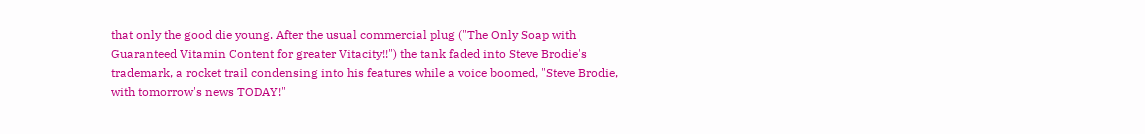that only the good die young. After the usual commercial plug ("The Only Soap with Guaranteed Vitamin Content for greater Vitacity!!") the tank faded into Steve Brodie's trademark, a rocket trail condensing into his features while a voice boomed, "Steve Brodie, with tomorrow's news TODAY!"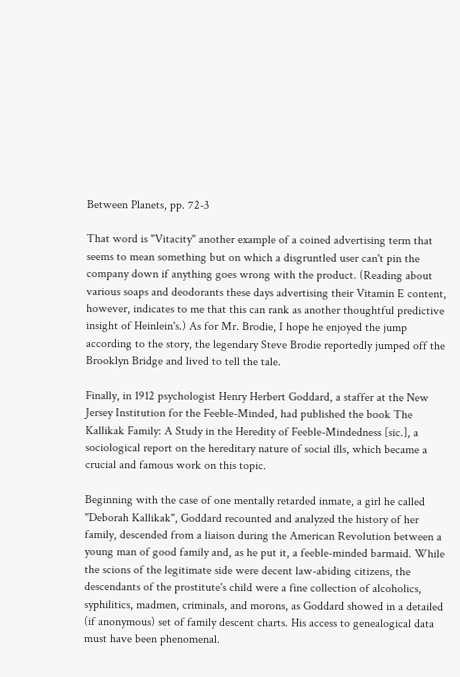Between Planets, pp. 72-3

That word is "Vitacity" another example of a coined advertising term that seems to mean something but on which a disgruntled user can't pin the company down if anything goes wrong with the product. (Reading about various soaps and deodorants these days advertising their Vitamin E content, however, indicates to me that this can rank as another thoughtful predictive insight of Heinlein's.) As for Mr. Brodie, I hope he enjoyed the jump according to the story, the legendary Steve Brodie reportedly jumped off the Brooklyn Bridge and lived to tell the tale.

Finally, in 1912 psychologist Henry Herbert Goddard, a staffer at the New Jersey Institution for the Feeble-Minded, had published the book The Kallikak Family: A Study in the Heredity of Feeble-Mindedness [sic.], a sociological report on the hereditary nature of social ills, which became a crucial and famous work on this topic.

Beginning with the case of one mentally retarded inmate, a girl he called "Deborah Kallikak", Goddard recounted and analyzed the history of her family, descended from a liaison during the American Revolution between a young man of good family and, as he put it, a feeble-minded barmaid. While the scions of the legitimate side were decent law-abiding citizens, the descendants of the prostitute's child were a fine collection of alcoholics, syphilitics, madmen, criminals, and morons, as Goddard showed in a detailed (if anonymous) set of family descent charts. His access to genealogical data must have been phenomenal.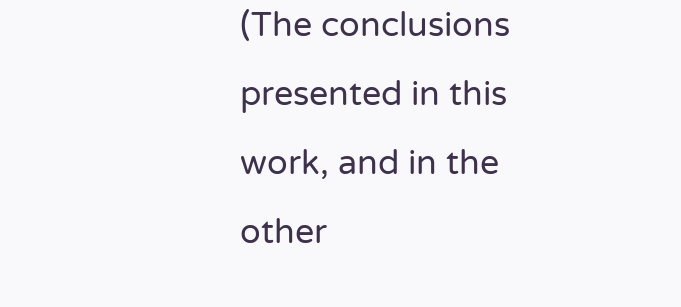(The conclusions presented in this work, and in the other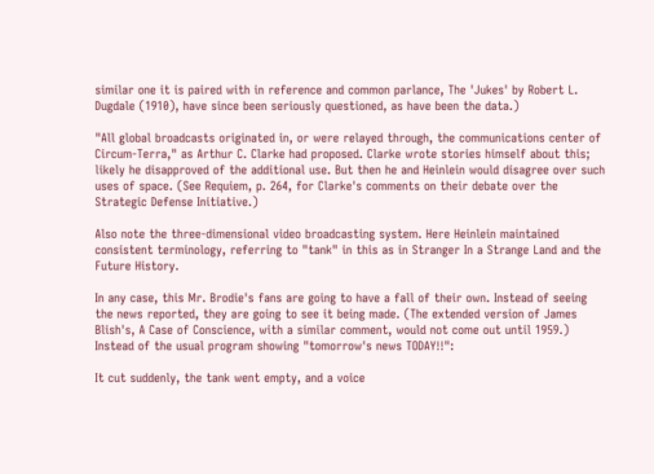similar one it is paired with in reference and common parlance, The 'Jukes' by Robert L. Dugdale (1910), have since been seriously questioned, as have been the data.)

"All global broadcasts originated in, or were relayed through, the communications center of Circum-Terra," as Arthur C. Clarke had proposed. Clarke wrote stories himself about this; likely he disapproved of the additional use. But then he and Heinlein would disagree over such uses of space. (See Requiem, p. 264, for Clarke's comments on their debate over the Strategic Defense Initiative.)

Also note the three-dimensional video broadcasting system. Here Heinlein maintained consistent terminology, referring to "tank" in this as in Stranger In a Strange Land and the Future History.

In any case, this Mr. Brodie's fans are going to have a fall of their own. Instead of seeing the news reported, they are going to see it being made. (The extended version of James Blish's, A Case of Conscience, with a similar comment, would not come out until 1959.) Instead of the usual program showing "tomorrow's news TODAY!!":

It cut suddenly, the tank went empty, and a voice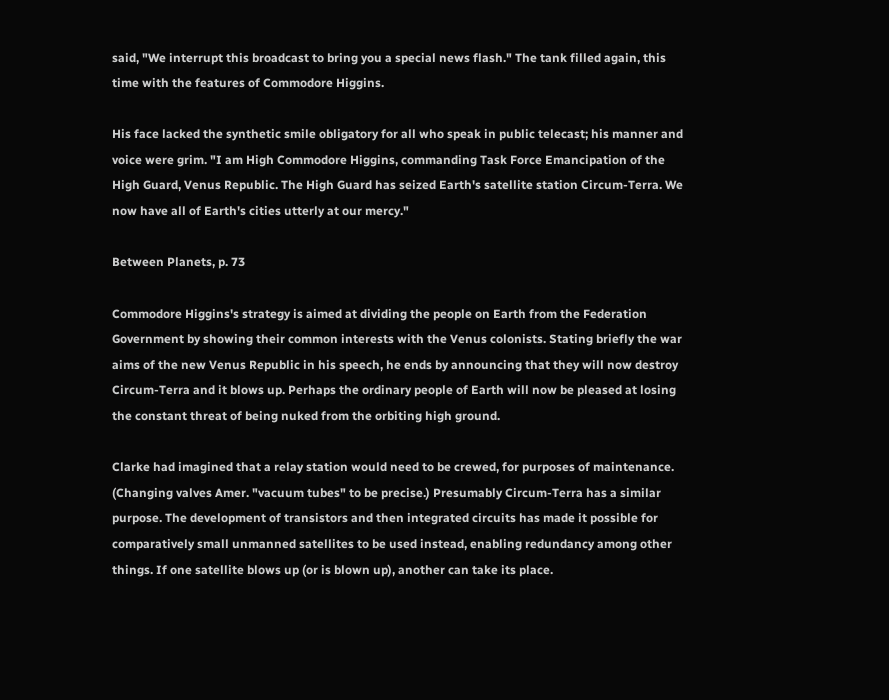said, "We interrupt this broadcast to bring you a special news flash." The tank filled again, this time with the features of Commodore Higgins.

His face lacked the synthetic smile obligatory for all who speak in public telecast; his manner and voice were grim. "I am High Commodore Higgins, commanding Task Force Emancipation of the High Guard, Venus Republic. The High Guard has seized Earth's satellite station Circum-Terra. We now have all of Earth's cities utterly at our mercy."

Between Planets, p. 73

Commodore Higgins's strategy is aimed at dividing the people on Earth from the Federation Government by showing their common interests with the Venus colonists. Stating briefly the war aims of the new Venus Republic in his speech, he ends by announcing that they will now destroy Circum-Terra and it blows up. Perhaps the ordinary people of Earth will now be pleased at losing the constant threat of being nuked from the orbiting high ground.

Clarke had imagined that a relay station would need to be crewed, for purposes of maintenance. (Changing valves Amer. "vacuum tubes" to be precise.) Presumably Circum-Terra has a similar purpose. The development of transistors and then integrated circuits has made it possible for comparatively small unmanned satellites to be used instead, enabling redundancy among other things. If one satellite blows up (or is blown up), another can take its place.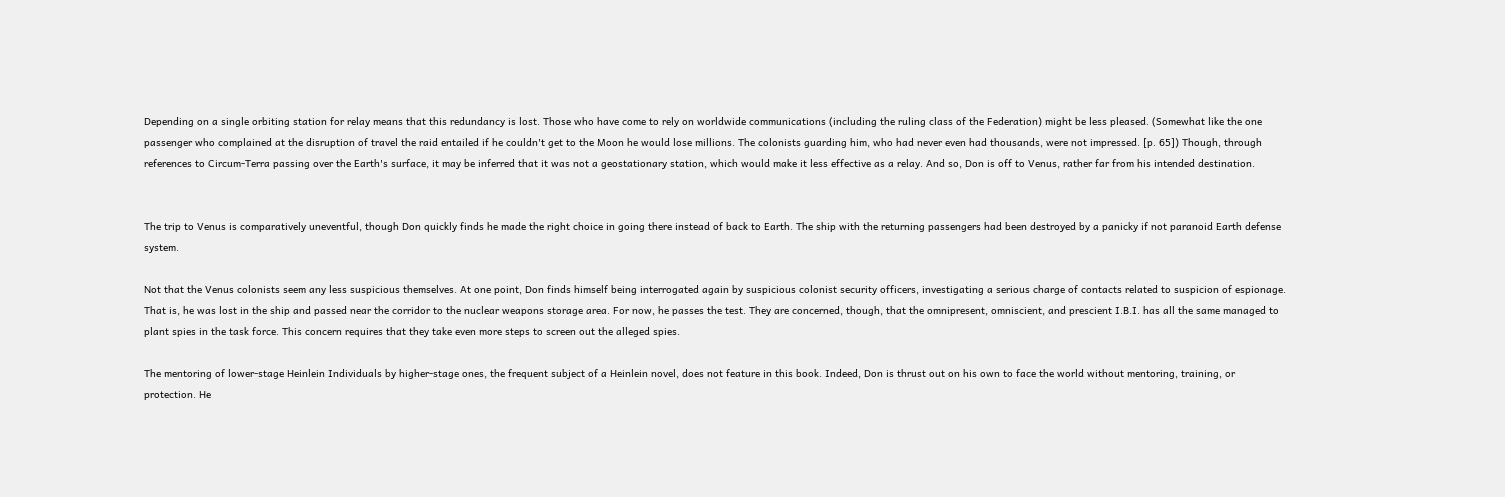Depending on a single orbiting station for relay means that this redundancy is lost. Those who have come to rely on worldwide communications (including the ruling class of the Federation) might be less pleased. (Somewhat like the one passenger who complained at the disruption of travel the raid entailed if he couldn't get to the Moon he would lose millions. The colonists guarding him, who had never even had thousands, were not impressed. [p. 65]) Though, through references to Circum-Terra passing over the Earth's surface, it may be inferred that it was not a geostationary station, which would make it less effective as a relay. And so, Don is off to Venus, rather far from his intended destination.


The trip to Venus is comparatively uneventful, though Don quickly finds he made the right choice in going there instead of back to Earth. The ship with the returning passengers had been destroyed by a panicky if not paranoid Earth defense system.

Not that the Venus colonists seem any less suspicious themselves. At one point, Don finds himself being interrogated again by suspicious colonist security officers, investigating a serious charge of contacts related to suspicion of espionage. That is, he was lost in the ship and passed near the corridor to the nuclear weapons storage area. For now, he passes the test. They are concerned, though, that the omnipresent, omniscient, and prescient I.B.I. has all the same managed to plant spies in the task force. This concern requires that they take even more steps to screen out the alleged spies.

The mentoring of lower-stage Heinlein Individuals by higher-stage ones, the frequent subject of a Heinlein novel, does not feature in this book. Indeed, Don is thrust out on his own to face the world without mentoring, training, or protection. He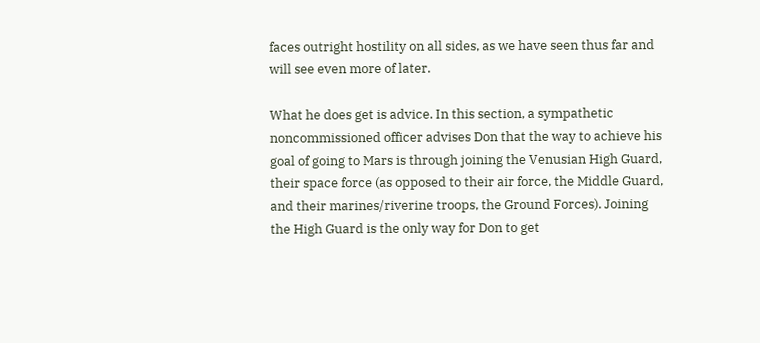faces outright hostility on all sides, as we have seen thus far and will see even more of later.

What he does get is advice. In this section, a sympathetic noncommissioned officer advises Don that the way to achieve his goal of going to Mars is through joining the Venusian High Guard, their space force (as opposed to their air force, the Middle Guard, and their marines/riverine troops, the Ground Forces). Joining the High Guard is the only way for Don to get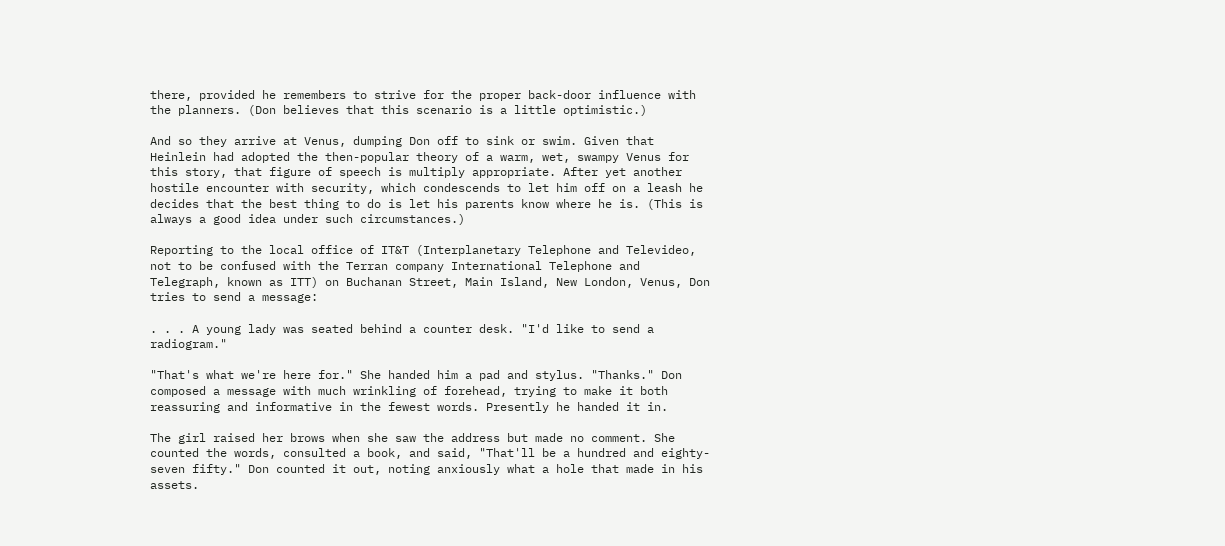there, provided he remembers to strive for the proper back-door influence with the planners. (Don believes that this scenario is a little optimistic.)

And so they arrive at Venus, dumping Don off to sink or swim. Given that Heinlein had adopted the then-popular theory of a warm, wet, swampy Venus for this story, that figure of speech is multiply appropriate. After yet another hostile encounter with security, which condescends to let him off on a leash he decides that the best thing to do is let his parents know where he is. (This is always a good idea under such circumstances.)

Reporting to the local office of IT&T (Interplanetary Telephone and Televideo, not to be confused with the Terran company International Telephone and Telegraph, known as ITT) on Buchanan Street, Main Island, New London, Venus, Don tries to send a message:

. . . A young lady was seated behind a counter desk. "I'd like to send a radiogram."

"That's what we're here for." She handed him a pad and stylus. "Thanks." Don composed a message with much wrinkling of forehead, trying to make it both reassuring and informative in the fewest words. Presently he handed it in.

The girl raised her brows when she saw the address but made no comment. She counted the words, consulted a book, and said, "That'll be a hundred and eighty-seven fifty." Don counted it out, noting anxiously what a hole that made in his assets.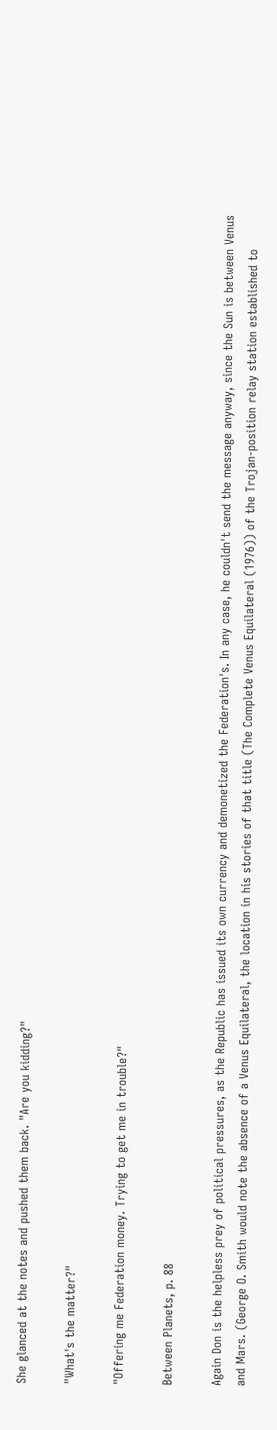She glanced at the notes and pushed them back. "Are you kidding?"

"What's the matter?"

"Offering me Federation money. Trying to get me in trouble?"

Between Planets, p. 88

Again Don is the helpless prey of political pressures, as the Republic has issued its own currency and demonetized the Federation's. In any case, he couldn't send the message anyway, since the Sun is between Venus and Mars. (George O. Smith would note the absence of a Venus Equilateral, the location in his stories of that title (The Complete Venus Equilateral (1976)) of the Trojan-position relay station established to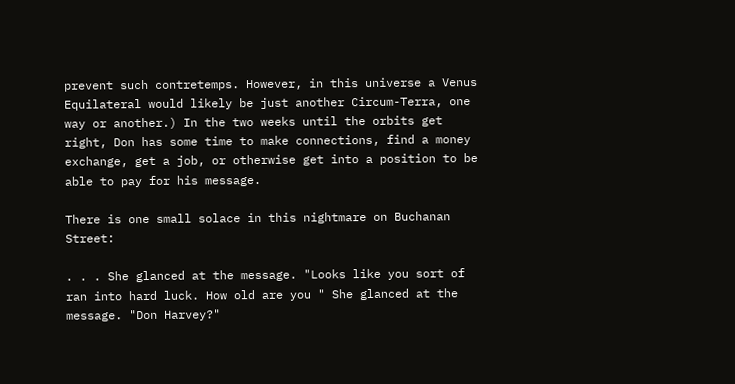prevent such contretemps. However, in this universe a Venus Equilateral would likely be just another Circum-Terra, one way or another.) In the two weeks until the orbits get right, Don has some time to make connections, find a money exchange, get a job, or otherwise get into a position to be able to pay for his message.

There is one small solace in this nightmare on Buchanan Street:

. . . She glanced at the message. "Looks like you sort of ran into hard luck. How old are you " She glanced at the message. "Don Harvey?"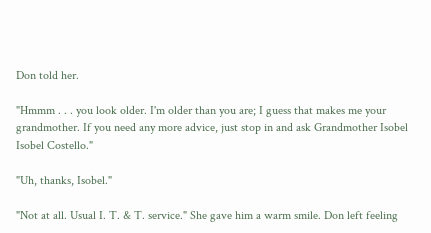Don told her.

"Hmmm . . . you look older. I'm older than you are; I guess that makes me your grandmother. If you need any more advice, just stop in and ask Grandmother Isobel Isobel Costello."

"Uh, thanks, Isobel."

"Not at all. Usual I. T. & T. service." She gave him a warm smile. Don left feeling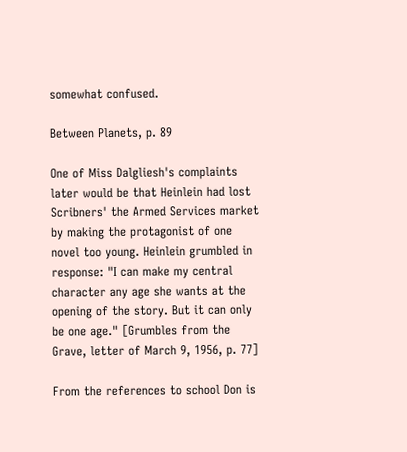somewhat confused.

Between Planets, p. 89

One of Miss Dalgliesh's complaints later would be that Heinlein had lost Scribners' the Armed Services market by making the protagonist of one novel too young. Heinlein grumbled in response: "I can make my central character any age she wants at the opening of the story. But it can only be one age." [Grumbles from the Grave, letter of March 9, 1956, p. 77]

From the references to school Don is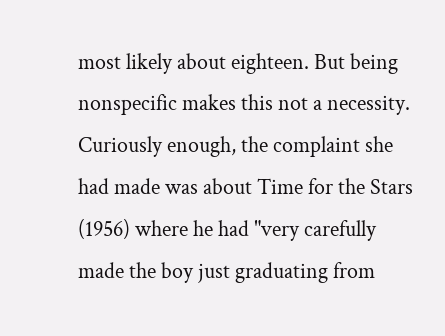most likely about eighteen. But being nonspecific makes this not a necessity. Curiously enough, the complaint she had made was about Time for the Stars (1956) where he had "very carefully made the boy just graduating from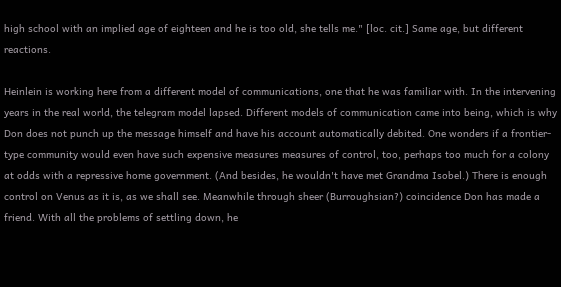high school with an implied age of eighteen and he is too old, she tells me." [loc. cit.] Same age, but different reactions.

Heinlein is working here from a different model of communications, one that he was familiar with. In the intervening years in the real world, the telegram model lapsed. Different models of communication came into being, which is why Don does not punch up the message himself and have his account automatically debited. One wonders if a frontier-type community would even have such expensive measures measures of control, too, perhaps too much for a colony at odds with a repressive home government. (And besides, he wouldn't have met Grandma Isobel.) There is enough control on Venus as it is, as we shall see. Meanwhile through sheer (Burroughsian?) coincidence Don has made a friend. With all the problems of settling down, he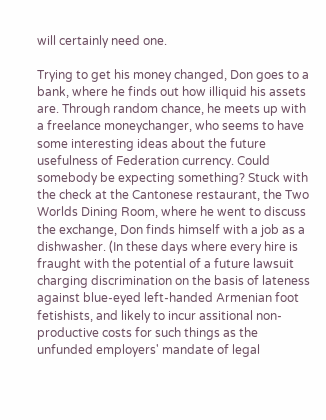will certainly need one.

Trying to get his money changed, Don goes to a bank, where he finds out how illiquid his assets are. Through random chance, he meets up with a freelance moneychanger, who seems to have some interesting ideas about the future usefulness of Federation currency. Could somebody be expecting something? Stuck with the check at the Cantonese restaurant, the Two Worlds Dining Room, where he went to discuss the exchange, Don finds himself with a job as a dishwasher. (In these days where every hire is fraught with the potential of a future lawsuit charging discrimination on the basis of lateness against blue-eyed left-handed Armenian foot fetishists, and likely to incur assitional non-productive costs for such things as the unfunded employers' mandate of legal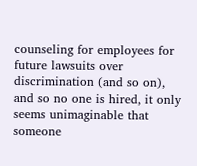counseling for employees for future lawsuits over discrimination (and so on), and so no one is hired, it only seems unimaginable that someone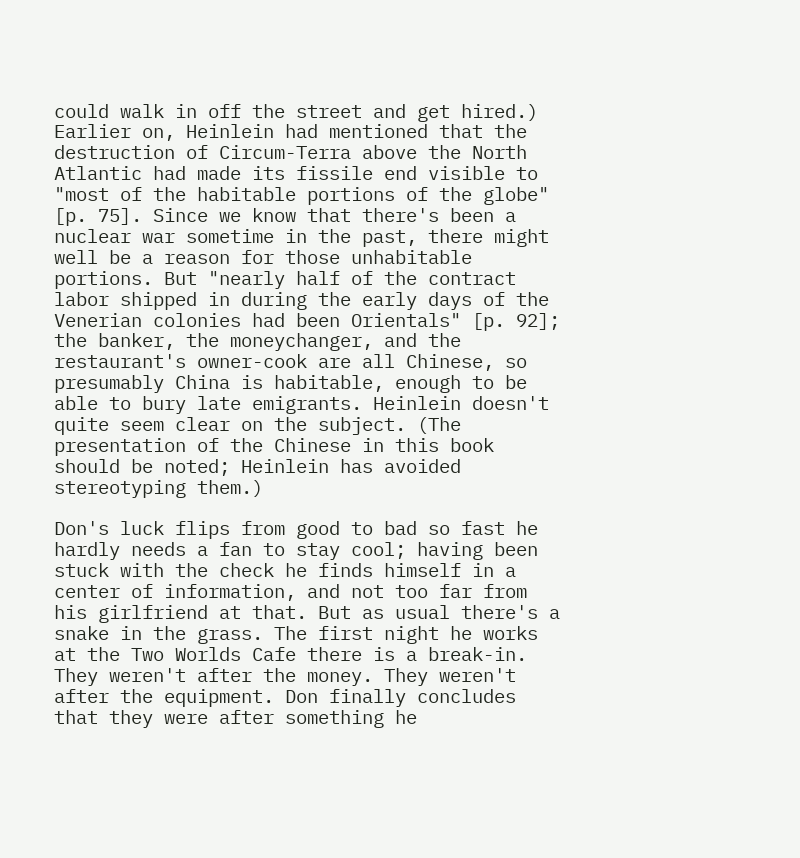could walk in off the street and get hired.) Earlier on, Heinlein had mentioned that the destruction of Circum-Terra above the North Atlantic had made its fissile end visible to "most of the habitable portions of the globe" [p. 75]. Since we know that there's been a nuclear war sometime in the past, there might well be a reason for those unhabitable portions. But "nearly half of the contract labor shipped in during the early days of the Venerian colonies had been Orientals" [p. 92]; the banker, the moneychanger, and the restaurant's owner-cook are all Chinese, so presumably China is habitable, enough to be able to bury late emigrants. Heinlein doesn't quite seem clear on the subject. (The presentation of the Chinese in this book should be noted; Heinlein has avoided stereotyping them.)

Don's luck flips from good to bad so fast he hardly needs a fan to stay cool; having been stuck with the check he finds himself in a center of information, and not too far from his girlfriend at that. But as usual there's a snake in the grass. The first night he works at the Two Worlds Cafe there is a break-in. They weren't after the money. They weren't after the equipment. Don finally concludes that they were after something he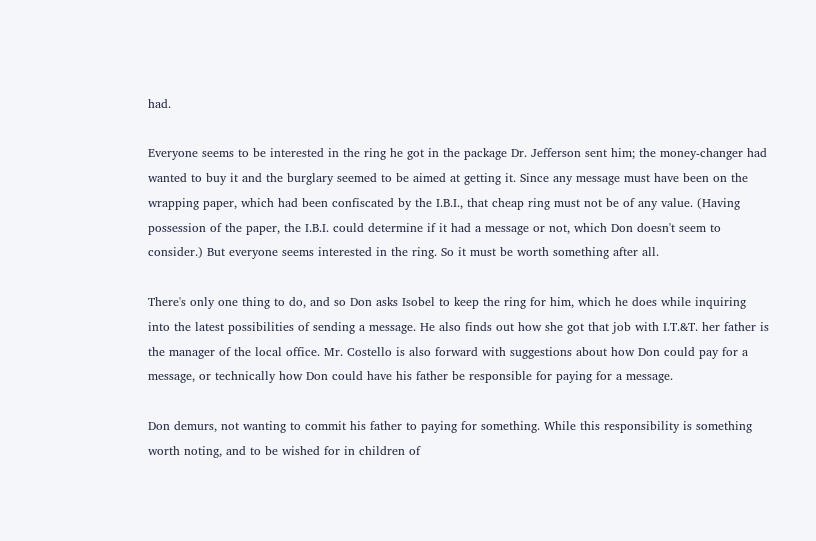had.

Everyone seems to be interested in the ring he got in the package Dr. Jefferson sent him; the money-changer had wanted to buy it and the burglary seemed to be aimed at getting it. Since any message must have been on the wrapping paper, which had been confiscated by the I.B.I., that cheap ring must not be of any value. (Having possession of the paper, the I.B.I. could determine if it had a message or not, which Don doesn't seem to consider.) But everyone seems interested in the ring. So it must be worth something after all.

There's only one thing to do, and so Don asks Isobel to keep the ring for him, which he does while inquiring into the latest possibilities of sending a message. He also finds out how she got that job with I.T.&T. her father is the manager of the local office. Mr. Costello is also forward with suggestions about how Don could pay for a message, or technically how Don could have his father be responsible for paying for a message.

Don demurs, not wanting to commit his father to paying for something. While this responsibility is something worth noting, and to be wished for in children of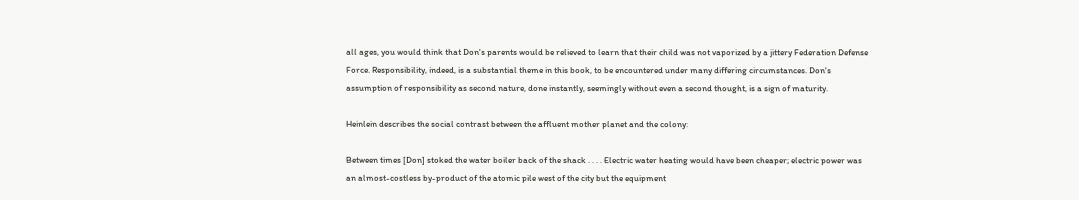all ages, you would think that Don's parents would be relieved to learn that their child was not vaporized by a jittery Federation Defense Force. Responsibility, indeed, is a substantial theme in this book, to be encountered under many differing circumstances. Don's assumption of responsibility as second nature, done instantly, seemingly without even a second thought, is a sign of maturity.

Heinlein describes the social contrast between the affluent mother planet and the colony:

Between times [Don] stoked the water boiler back of the shack . . . . Electric water heating would have been cheaper; electric power was an almost-costless by-product of the atomic pile west of the city but the equipment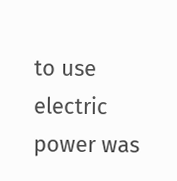to use electric power was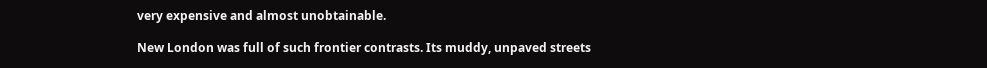very expensive and almost unobtainable.

New London was full of such frontier contrasts. Its muddy, unpaved streets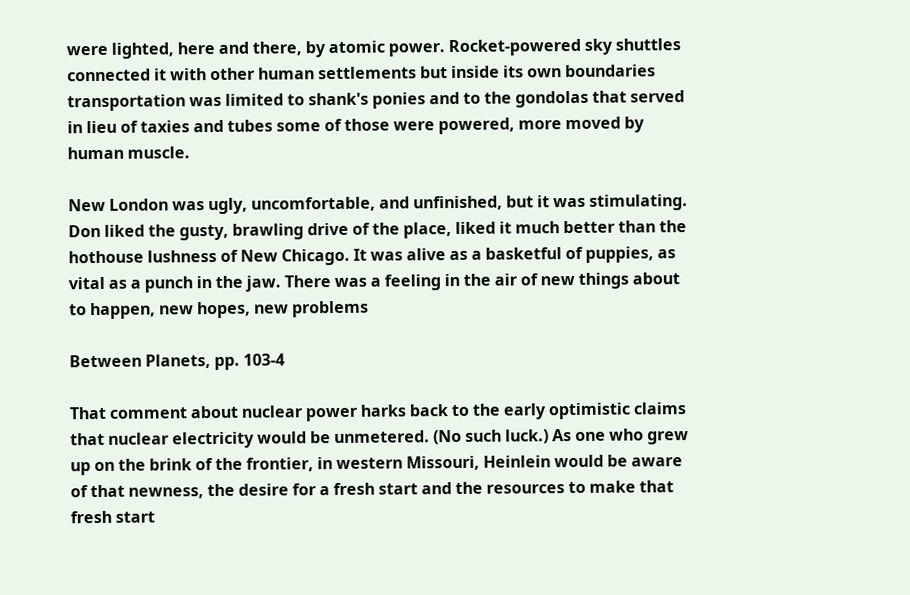were lighted, here and there, by atomic power. Rocket-powered sky shuttles connected it with other human settlements but inside its own boundaries transportation was limited to shank's ponies and to the gondolas that served in lieu of taxies and tubes some of those were powered, more moved by human muscle.

New London was ugly, uncomfortable, and unfinished, but it was stimulating. Don liked the gusty, brawling drive of the place, liked it much better than the hothouse lushness of New Chicago. It was alive as a basketful of puppies, as vital as a punch in the jaw. There was a feeling in the air of new things about to happen, new hopes, new problems

Between Planets, pp. 103-4

That comment about nuclear power harks back to the early optimistic claims that nuclear electricity would be unmetered. (No such luck.) As one who grew up on the brink of the frontier, in western Missouri, Heinlein would be aware of that newness, the desire for a fresh start and the resources to make that fresh start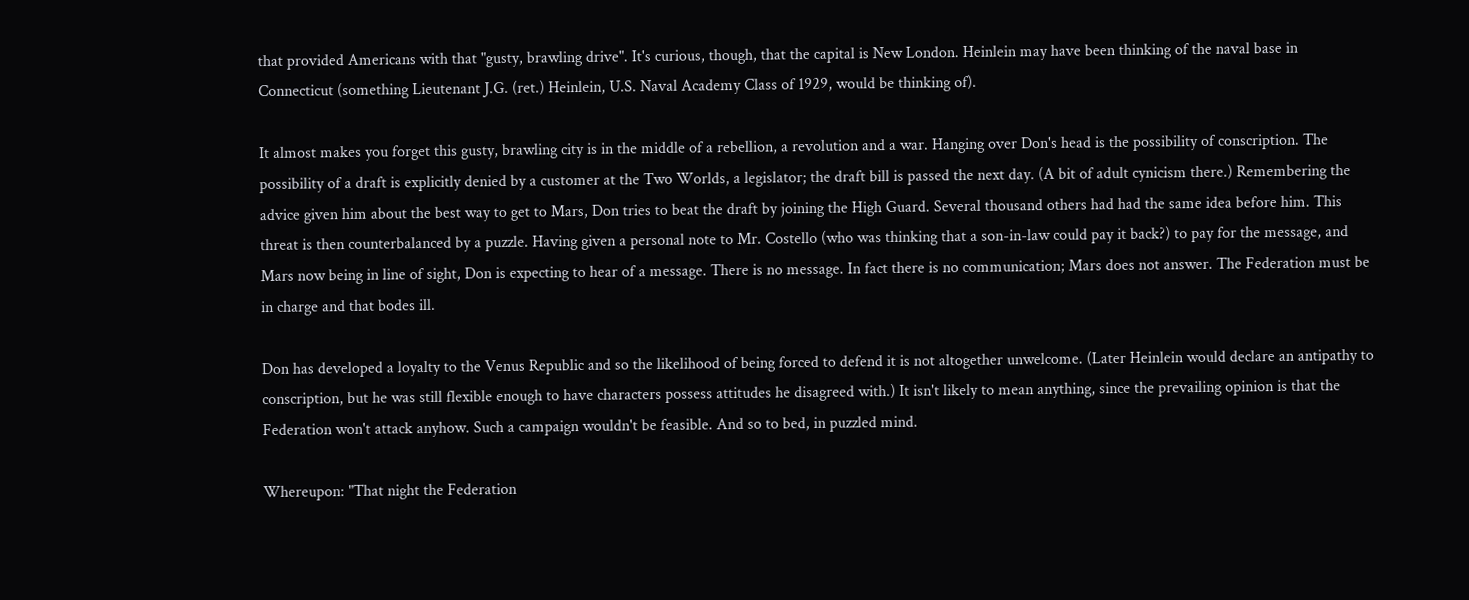that provided Americans with that "gusty, brawling drive". It's curious, though, that the capital is New London. Heinlein may have been thinking of the naval base in Connecticut (something Lieutenant J.G. (ret.) Heinlein, U.S. Naval Academy Class of 1929, would be thinking of).

It almost makes you forget this gusty, brawling city is in the middle of a rebellion, a revolution and a war. Hanging over Don's head is the possibility of conscription. The possibility of a draft is explicitly denied by a customer at the Two Worlds, a legislator; the draft bill is passed the next day. (A bit of adult cynicism there.) Remembering the advice given him about the best way to get to Mars, Don tries to beat the draft by joining the High Guard. Several thousand others had had the same idea before him. This threat is then counterbalanced by a puzzle. Having given a personal note to Mr. Costello (who was thinking that a son-in-law could pay it back?) to pay for the message, and Mars now being in line of sight, Don is expecting to hear of a message. There is no message. In fact there is no communication; Mars does not answer. The Federation must be in charge and that bodes ill.

Don has developed a loyalty to the Venus Republic and so the likelihood of being forced to defend it is not altogether unwelcome. (Later Heinlein would declare an antipathy to conscription, but he was still flexible enough to have characters possess attitudes he disagreed with.) It isn't likely to mean anything, since the prevailing opinion is that the Federation won't attack anyhow. Such a campaign wouldn't be feasible. And so to bed, in puzzled mind.

Whereupon: "That night the Federation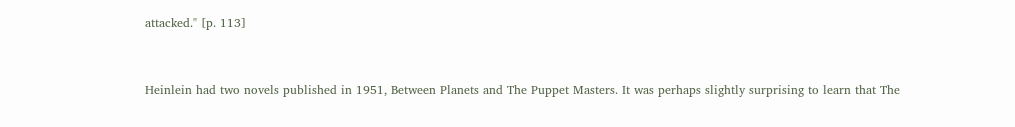attacked." [p. 113]


Heinlein had two novels published in 1951, Between Planets and The Puppet Masters. It was perhaps slightly surprising to learn that The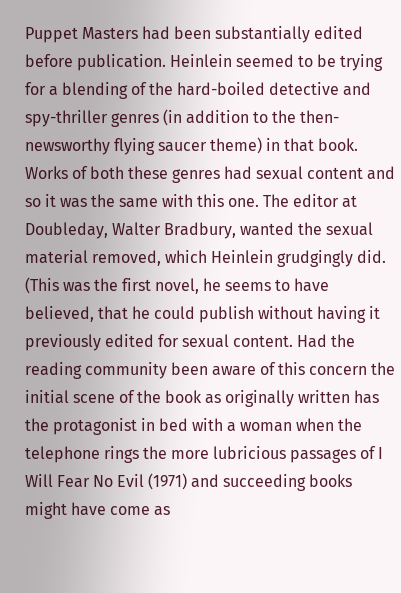Puppet Masters had been substantially edited before publication. Heinlein seemed to be trying for a blending of the hard-boiled detective and spy-thriller genres (in addition to the then-newsworthy flying saucer theme) in that book. Works of both these genres had sexual content and so it was the same with this one. The editor at Doubleday, Walter Bradbury, wanted the sexual material removed, which Heinlein grudgingly did. (This was the first novel, he seems to have believed, that he could publish without having it previously edited for sexual content. Had the reading community been aware of this concern the initial scene of the book as originally written has the protagonist in bed with a woman when the telephone rings the more lubricious passages of I Will Fear No Evil (1971) and succeeding books might have come as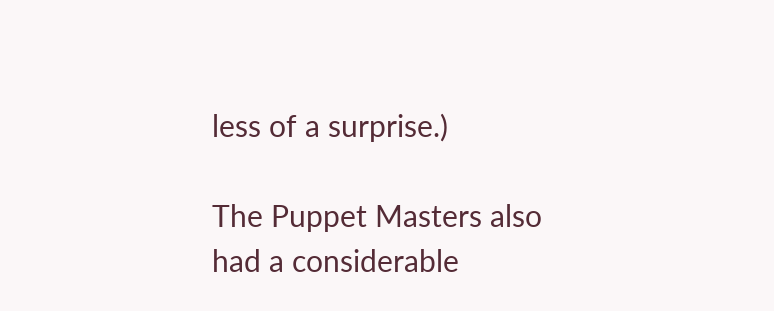less of a surprise.)

The Puppet Masters also had a considerable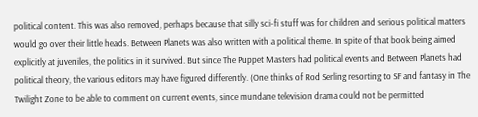political content. This was also removed, perhaps because that silly sci-fi stuff was for children and serious political matters would go over their little heads. Between Planets was also written with a political theme. In spite of that book being aimed explicitly at juveniles, the politics in it survived. But since The Puppet Masters had political events and Between Planets had political theory, the various editors may have figured differently. (One thinks of Rod Serling resorting to SF and fantasy in The Twilight Zone to be able to comment on current events, since mundane television drama could not be permitted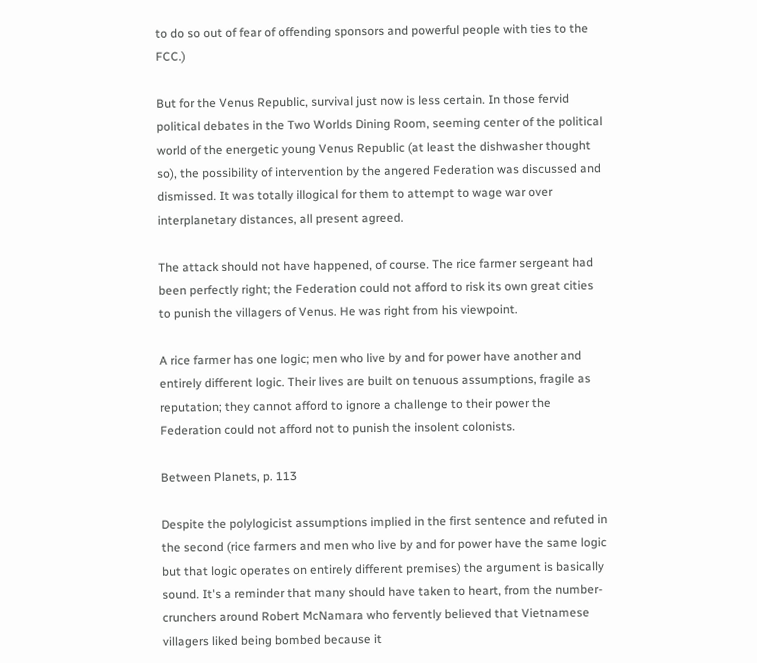to do so out of fear of offending sponsors and powerful people with ties to the FCC.)

But for the Venus Republic, survival just now is less certain. In those fervid political debates in the Two Worlds Dining Room, seeming center of the political world of the energetic young Venus Republic (at least the dishwasher thought so), the possibility of intervention by the angered Federation was discussed and dismissed. It was totally illogical for them to attempt to wage war over interplanetary distances, all present agreed.

The attack should not have happened, of course. The rice farmer sergeant had been perfectly right; the Federation could not afford to risk its own great cities to punish the villagers of Venus. He was right from his viewpoint.

A rice farmer has one logic; men who live by and for power have another and entirely different logic. Their lives are built on tenuous assumptions, fragile as reputation; they cannot afford to ignore a challenge to their power the Federation could not afford not to punish the insolent colonists.

Between Planets, p. 113

Despite the polylogicist assumptions implied in the first sentence and refuted in the second (rice farmers and men who live by and for power have the same logic but that logic operates on entirely different premises) the argument is basically sound. It's a reminder that many should have taken to heart, from the number-crunchers around Robert McNamara who fervently believed that Vietnamese villagers liked being bombed because it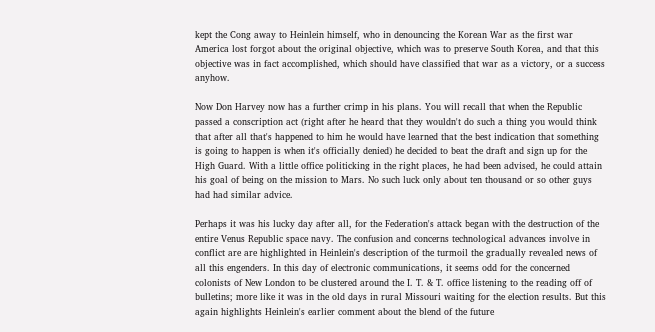kept the Cong away to Heinlein himself, who in denouncing the Korean War as the first war America lost forgot about the original objective, which was to preserve South Korea, and that this objective was in fact accomplished, which should have classified that war as a victory, or a success anyhow.

Now Don Harvey now has a further crimp in his plans. You will recall that when the Republic passed a conscription act (right after he heard that they wouldn't do such a thing you would think that after all that's happened to him he would have learned that the best indication that something is going to happen is when it's officially denied) he decided to beat the draft and sign up for the High Guard. With a little office politicking in the right places, he had been advised, he could attain his goal of being on the mission to Mars. No such luck only about ten thousand or so other guys had had similar advice.

Perhaps it was his lucky day after all, for the Federation's attack began with the destruction of the entire Venus Republic space navy. The confusion and concerns technological advances involve in conflict are are highlighted in Heinlein's description of the turmoil the gradually revealed news of all this engenders. In this day of electronic communications, it seems odd for the concerned colonists of New London to be clustered around the I. T. & T. office listening to the reading off of bulletins; more like it was in the old days in rural Missouri waiting for the election results. But this again highlights Heinlein's earlier comment about the blend of the future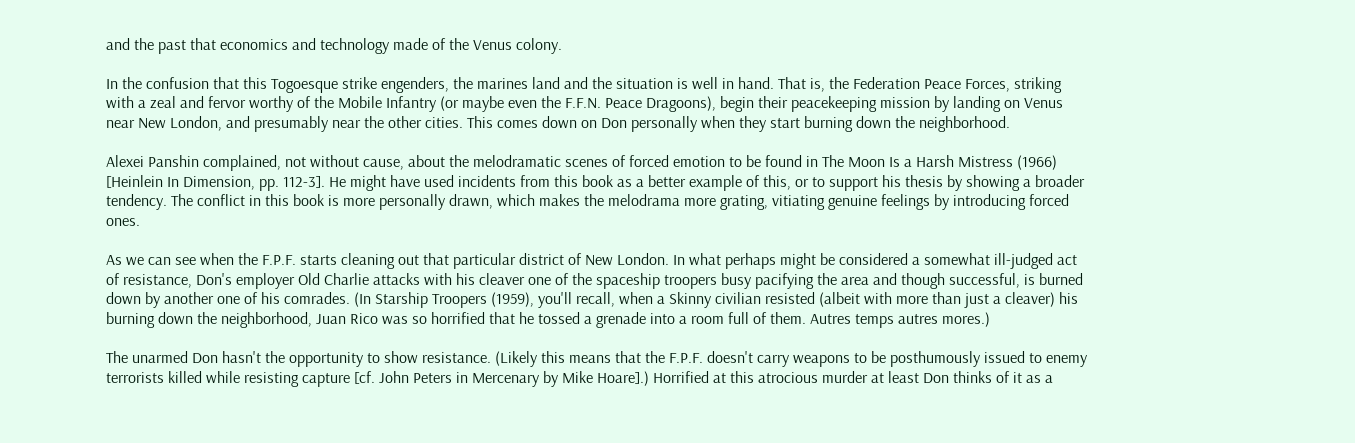and the past that economics and technology made of the Venus colony.

In the confusion that this Togoesque strike engenders, the marines land and the situation is well in hand. That is, the Federation Peace Forces, striking with a zeal and fervor worthy of the Mobile Infantry (or maybe even the F.F.N. Peace Dragoons), begin their peacekeeping mission by landing on Venus near New London, and presumably near the other cities. This comes down on Don personally when they start burning down the neighborhood.

Alexei Panshin complained, not without cause, about the melodramatic scenes of forced emotion to be found in The Moon Is a Harsh Mistress (1966) [Heinlein In Dimension, pp. 112-3]. He might have used incidents from this book as a better example of this, or to support his thesis by showing a broader tendency. The conflict in this book is more personally drawn, which makes the melodrama more grating, vitiating genuine feelings by introducing forced ones.

As we can see when the F.P.F. starts cleaning out that particular district of New London. In what perhaps might be considered a somewhat ill-judged act of resistance, Don's employer Old Charlie attacks with his cleaver one of the spaceship troopers busy pacifying the area and though successful, is burned down by another one of his comrades. (In Starship Troopers (1959), you'll recall, when a Skinny civilian resisted (albeit with more than just a cleaver) his burning down the neighborhood, Juan Rico was so horrified that he tossed a grenade into a room full of them. Autres temps autres mores.)

The unarmed Don hasn't the opportunity to show resistance. (Likely this means that the F.P.F. doesn't carry weapons to be posthumously issued to enemy terrorists killed while resisting capture [cf. John Peters in Mercenary by Mike Hoare].) Horrified at this atrocious murder at least Don thinks of it as a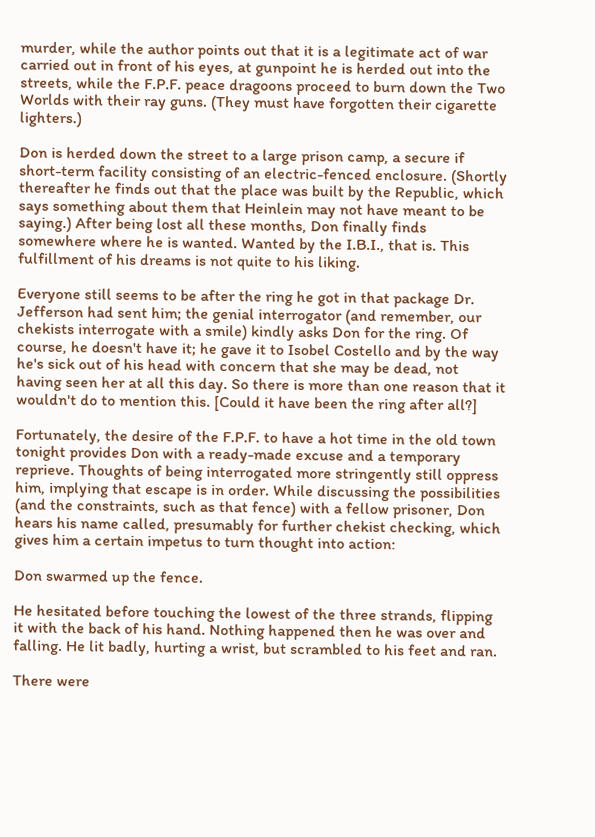murder, while the author points out that it is a legitimate act of war carried out in front of his eyes, at gunpoint he is herded out into the streets, while the F.P.F. peace dragoons proceed to burn down the Two Worlds with their ray guns. (They must have forgotten their cigarette lighters.)

Don is herded down the street to a large prison camp, a secure if short-term facility consisting of an electric-fenced enclosure. (Shortly thereafter he finds out that the place was built by the Republic, which says something about them that Heinlein may not have meant to be saying.) After being lost all these months, Don finally finds somewhere where he is wanted. Wanted by the I.B.I., that is. This fulfillment of his dreams is not quite to his liking.

Everyone still seems to be after the ring he got in that package Dr. Jefferson had sent him; the genial interrogator (and remember, our chekists interrogate with a smile) kindly asks Don for the ring. Of course, he doesn't have it; he gave it to Isobel Costello and by the way he's sick out of his head with concern that she may be dead, not having seen her at all this day. So there is more than one reason that it wouldn't do to mention this. [Could it have been the ring after all?]

Fortunately, the desire of the F.P.F. to have a hot time in the old town tonight provides Don with a ready-made excuse and a temporary reprieve. Thoughts of being interrogated more stringently still oppress him, implying that escape is in order. While discussing the possibilities (and the constraints, such as that fence) with a fellow prisoner, Don hears his name called, presumably for further chekist checking, which gives him a certain impetus to turn thought into action:

Don swarmed up the fence.

He hesitated before touching the lowest of the three strands, flipping it with the back of his hand. Nothing happened then he was over and falling. He lit badly, hurting a wrist, but scrambled to his feet and ran.

There were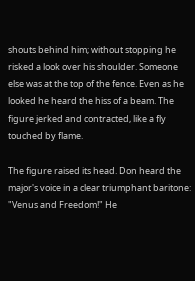shouts behind him; without stopping he risked a look over his shoulder. Someone else was at the top of the fence. Even as he looked he heard the hiss of a beam. The figure jerked and contracted, like a fly touched by flame.

The figure raised its head. Don heard the major's voice in a clear triumphant baritone: "Venus and Freedom!" He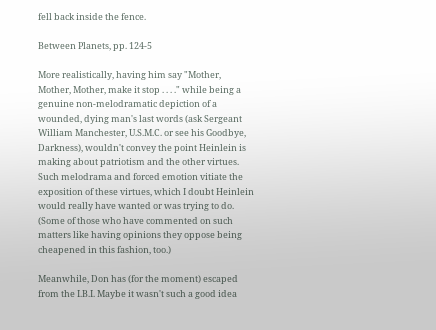fell back inside the fence.

Between Planets, pp. 124-5

More realistically, having him say "Mother, Mother, Mother, make it stop . . . ." while being a genuine non-melodramatic depiction of a wounded, dying man's last words (ask Sergeant William Manchester, U.S.M.C. or see his Goodbye, Darkness), wouldn't convey the point Heinlein is making about patriotism and the other virtues. Such melodrama and forced emotion vitiate the exposition of these virtues, which I doubt Heinlein would really have wanted or was trying to do. (Some of those who have commented on such matters like having opinions they oppose being cheapened in this fashion, too.)

Meanwhile, Don has (for the moment) escaped from the I.B.I. Maybe it wasn't such a good idea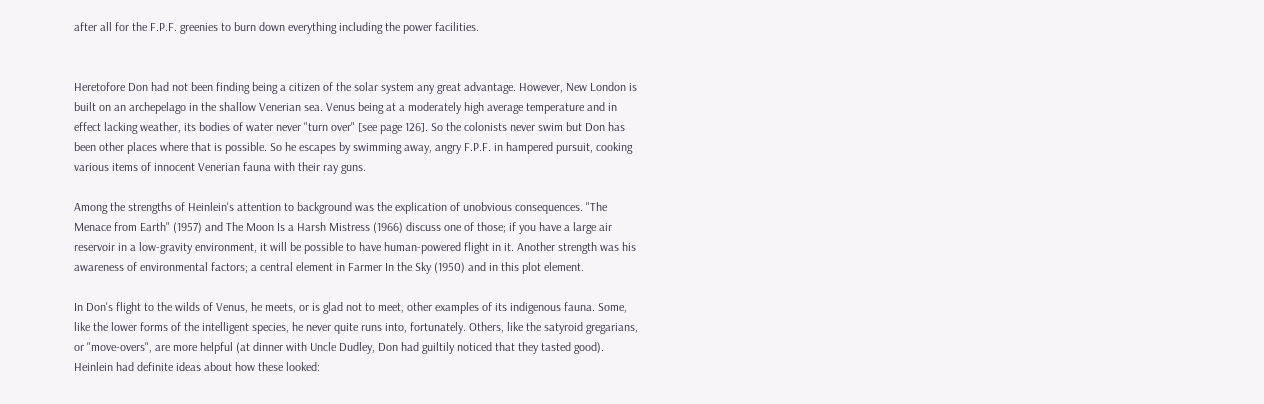after all for the F.P.F. greenies to burn down everything including the power facilities.


Heretofore Don had not been finding being a citizen of the solar system any great advantage. However, New London is built on an archepelago in the shallow Venerian sea. Venus being at a moderately high average temperature and in effect lacking weather, its bodies of water never "turn over" [see page 126]. So the colonists never swim but Don has been other places where that is possible. So he escapes by swimming away, angry F.P.F. in hampered pursuit, cooking various items of innocent Venerian fauna with their ray guns.

Among the strengths of Heinlein's attention to background was the explication of unobvious consequences. "The Menace from Earth" (1957) and The Moon Is a Harsh Mistress (1966) discuss one of those; if you have a large air reservoir in a low-gravity environment, it will be possible to have human-powered flight in it. Another strength was his awareness of environmental factors; a central element in Farmer In the Sky (1950) and in this plot element.

In Don's flight to the wilds of Venus, he meets, or is glad not to meet, other examples of its indigenous fauna. Some, like the lower forms of the intelligent species, he never quite runs into, fortunately. Others, like the satyroid gregarians, or "move-overs", are more helpful (at dinner with Uncle Dudley, Don had guiltily noticed that they tasted good). Heinlein had definite ideas about how these looked: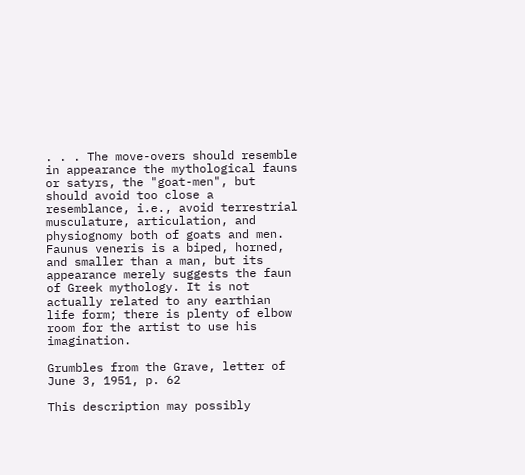. . . The move-overs should resemble in appearance the mythological fauns or satyrs, the "goat-men", but should avoid too close a resemblance, i.e., avoid terrestrial musculature, articulation, and physiognomy both of goats and men. Faunus veneris is a biped, horned, and smaller than a man, but its appearance merely suggests the faun of Greek mythology. It is not actually related to any earthian life form; there is plenty of elbow room for the artist to use his imagination.

Grumbles from the Grave, letter of June 3, 1951, p. 62

This description may possibly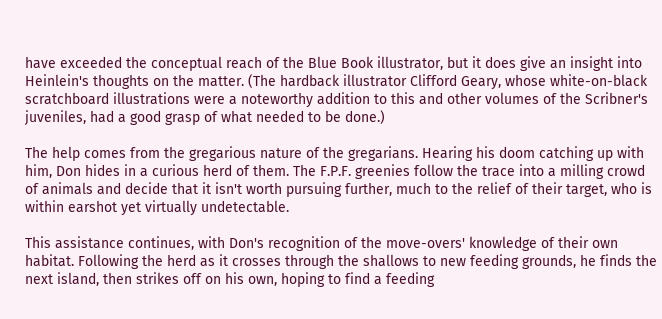have exceeded the conceptual reach of the Blue Book illustrator, but it does give an insight into Heinlein's thoughts on the matter. (The hardback illustrator Clifford Geary, whose white-on-black scratchboard illustrations were a noteworthy addition to this and other volumes of the Scribner's juveniles, had a good grasp of what needed to be done.)

The help comes from the gregarious nature of the gregarians. Hearing his doom catching up with him, Don hides in a curious herd of them. The F.P.F. greenies follow the trace into a milling crowd of animals and decide that it isn't worth pursuing further, much to the relief of their target, who is within earshot yet virtually undetectable.

This assistance continues, with Don's recognition of the move-overs' knowledge of their own habitat. Following the herd as it crosses through the shallows to new feeding grounds, he finds the next island, then strikes off on his own, hoping to find a feeding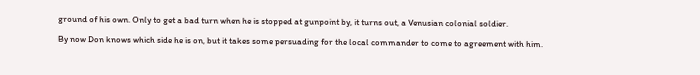ground of his own. Only to get a bad turn when he is stopped at gunpoint by, it turns out, a Venusian colonial soldier.

By now Don knows which side he is on, but it takes some persuading for the local commander to come to agreement with him.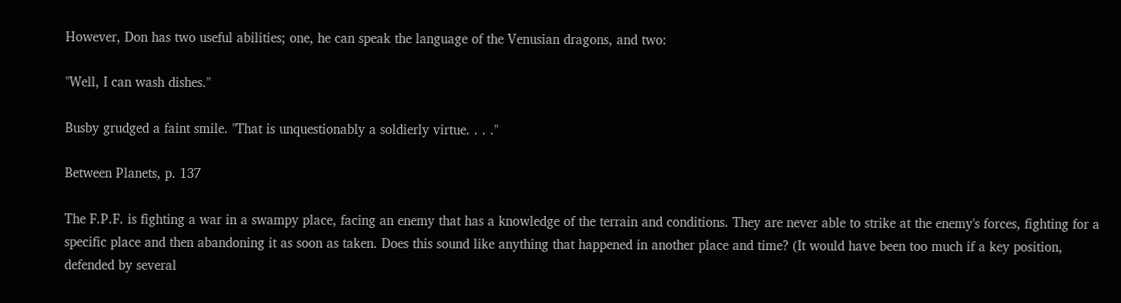However, Don has two useful abilities; one, he can speak the language of the Venusian dragons, and two:

"Well, I can wash dishes."

Busby grudged a faint smile. "That is unquestionably a soldierly virtue. . . ."

Between Planets, p. 137

The F.P.F. is fighting a war in a swampy place, facing an enemy that has a knowledge of the terrain and conditions. They are never able to strike at the enemy's forces, fighting for a specific place and then abandoning it as soon as taken. Does this sound like anything that happened in another place and time? (It would have been too much if a key position, defended by several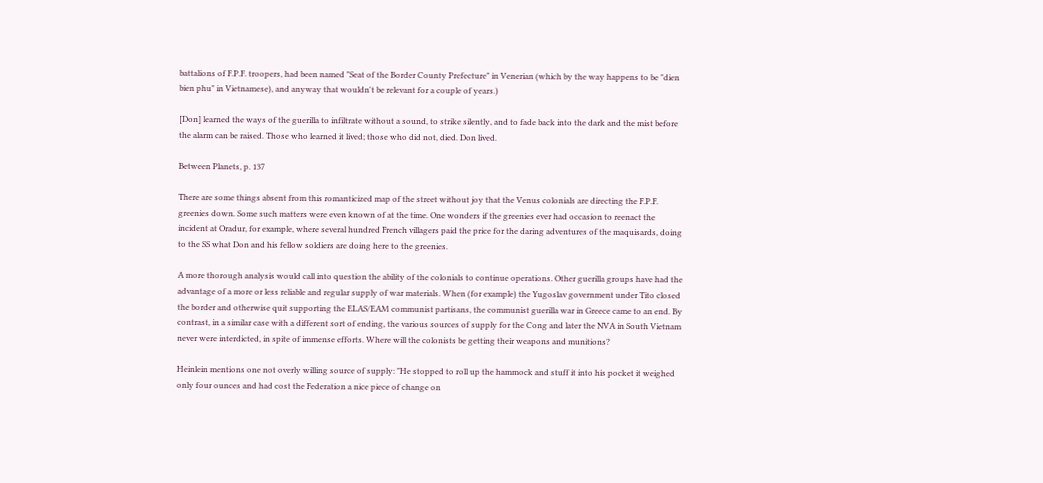battalions of F.P.F. troopers, had been named "Seat of the Border County Prefecture" in Venerian (which by the way happens to be "dien bien phu" in Vietnamese), and anyway that wouldn't be relevant for a couple of years.)

[Don] learned the ways of the guerilla to infiltrate without a sound, to strike silently, and to fade back into the dark and the mist before the alarm can be raised. Those who learned it lived; those who did not, died. Don lived.

Between Planets, p. 137

There are some things absent from this romanticized map of the street without joy that the Venus colonials are directing the F.P.F. greenies down. Some such matters were even known of at the time. One wonders if the greenies ever had occasion to reenact the incident at Oradur, for example, where several hundred French villagers paid the price for the daring adventures of the maquisards, doing to the SS what Don and his fellow soldiers are doing here to the greenies.

A more thorough analysis would call into question the ability of the colonials to continue operations. Other guerilla groups have had the advantage of a more or less reliable and regular supply of war materials. When (for example) the Yugoslav government under Tito closed the border and otherwise quit supporting the ELAS/EAM communist partisans, the communist guerilla war in Greece came to an end. By contrast, in a similar case with a different sort of ending, the various sources of supply for the Cong and later the NVA in South Vietnam never were interdicted, in spite of immense efforts. Where will the colonists be getting their weapons and munitions?

Heinlein mentions one not overly willing source of supply: "He stopped to roll up the hammock and stuff it into his pocket it weighed only four ounces and had cost the Federation a nice piece of change on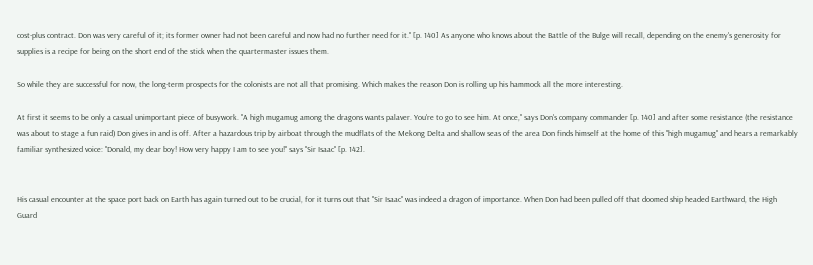cost-plus contract. Don was very careful of it; its former owner had not been careful and now had no further need for it." [p. 140] As anyone who knows about the Battle of the Bulge will recall, depending on the enemy's generosity for supplies is a recipe for being on the short end of the stick when the quartermaster issues them.

So while they are successful for now, the long-term prospects for the colonists are not all that promising. Which makes the reason Don is rolling up his hammock all the more interesting.

At first it seems to be only a casual unimportant piece of busywork. "A high mugamug among the dragons wants palaver. You're to go to see him. At once," says Don's company commander [p. 140] and after some resistance (the resistance was about to stage a fun raid) Don gives in and is off. After a hazardous trip by airboat through the mudflats of the Mekong Delta and shallow seas of the area Don finds himself at the home of this "high mugamug" and hears a remarkably familiar synthesized voice: "Donald, my dear boy! How very happy I am to see you!" says "Sir Isaac" [p. 142].


His casual encounter at the space port back on Earth has again turned out to be crucial, for it turns out that "Sir Isaac" was indeed a dragon of importance. When Don had been pulled off that doomed ship headed Earthward, the High Guard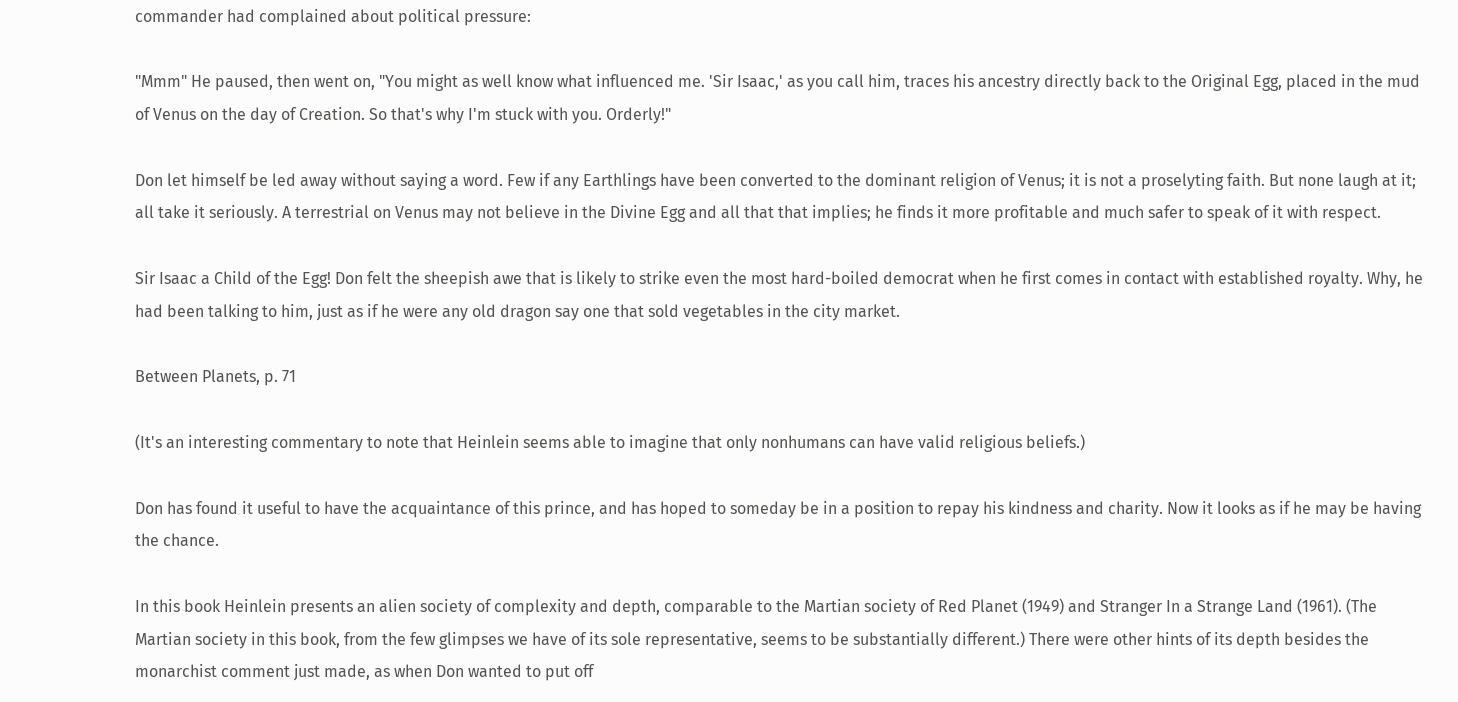commander had complained about political pressure:

"Mmm" He paused, then went on, "You might as well know what influenced me. 'Sir Isaac,' as you call him, traces his ancestry directly back to the Original Egg, placed in the mud of Venus on the day of Creation. So that's why I'm stuck with you. Orderly!"

Don let himself be led away without saying a word. Few if any Earthlings have been converted to the dominant religion of Venus; it is not a proselyting faith. But none laugh at it; all take it seriously. A terrestrial on Venus may not believe in the Divine Egg and all that that implies; he finds it more profitable and much safer to speak of it with respect.

Sir Isaac a Child of the Egg! Don felt the sheepish awe that is likely to strike even the most hard-boiled democrat when he first comes in contact with established royalty. Why, he had been talking to him, just as if he were any old dragon say one that sold vegetables in the city market.

Between Planets, p. 71

(It's an interesting commentary to note that Heinlein seems able to imagine that only nonhumans can have valid religious beliefs.)

Don has found it useful to have the acquaintance of this prince, and has hoped to someday be in a position to repay his kindness and charity. Now it looks as if he may be having the chance.

In this book Heinlein presents an alien society of complexity and depth, comparable to the Martian society of Red Planet (1949) and Stranger In a Strange Land (1961). (The Martian society in this book, from the few glimpses we have of its sole representative, seems to be substantially different.) There were other hints of its depth besides the monarchist comment just made, as when Don wanted to put off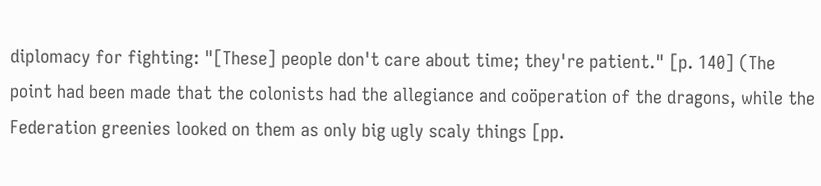diplomacy for fighting: "[These] people don't care about time; they're patient." [p. 140] (The point had been made that the colonists had the allegiance and coöperation of the dragons, while the Federation greenies looked on them as only big ugly scaly things [pp.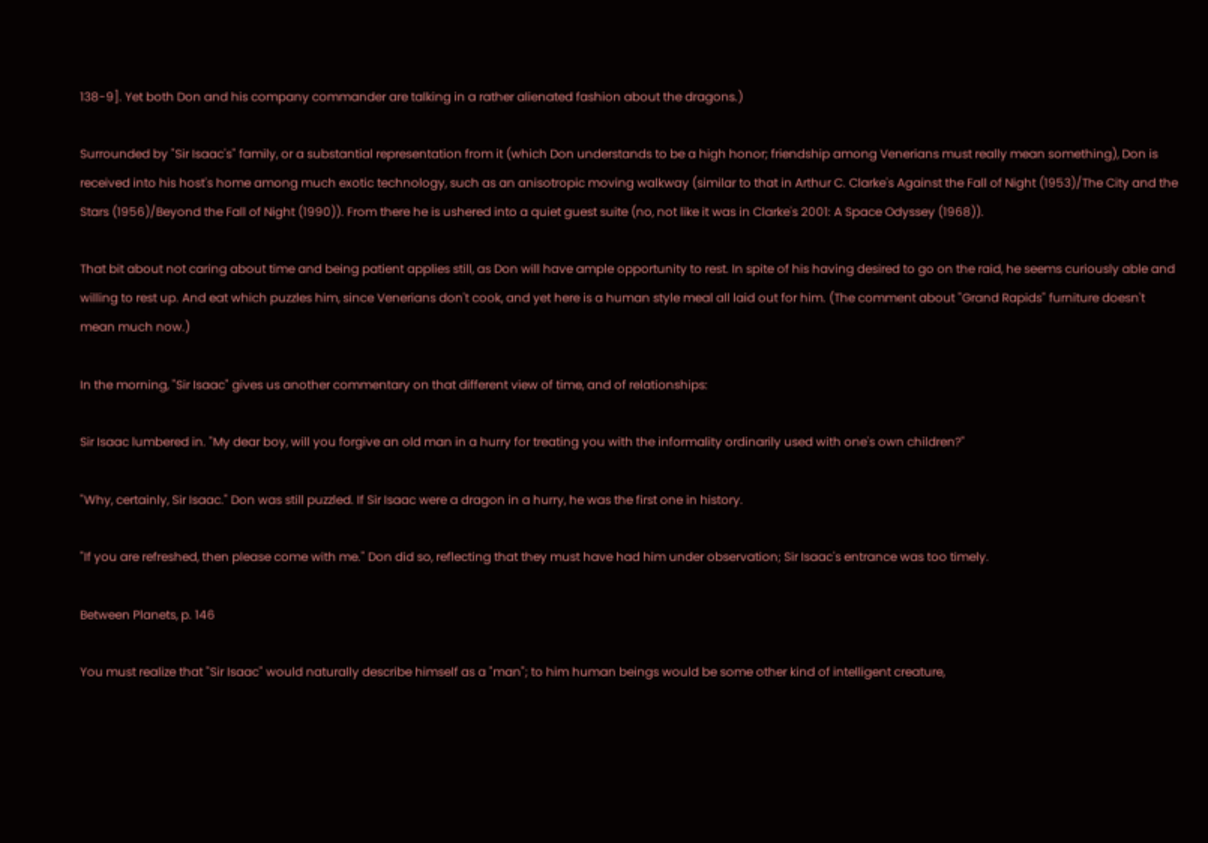138-9]. Yet both Don and his company commander are talking in a rather alienated fashion about the dragons.)

Surrounded by "Sir Isaac's" family, or a substantial representation from it (which Don understands to be a high honor; friendship among Venerians must really mean something), Don is received into his host's home among much exotic technology, such as an anisotropic moving walkway (similar to that in Arthur C. Clarke's Against the Fall of Night (1953)/The City and the Stars (1956)/Beyond the Fall of Night (1990)). From there he is ushered into a quiet guest suite (no, not like it was in Clarke's 2001: A Space Odyssey (1968)).

That bit about not caring about time and being patient applies still, as Don will have ample opportunity to rest. In spite of his having desired to go on the raid, he seems curiously able and willing to rest up. And eat which puzzles him, since Venerians don't cook, and yet here is a human style meal all laid out for him. (The comment about "Grand Rapids" furniture doesn't mean much now.)

In the morning, "Sir Isaac" gives us another commentary on that different view of time, and of relationships:

Sir Isaac lumbered in. "My dear boy, will you forgive an old man in a hurry for treating you with the informality ordinarily used with one's own children?"

"Why, certainly, Sir Isaac." Don was still puzzled. If Sir Isaac were a dragon in a hurry, he was the first one in history.

"If you are refreshed, then please come with me." Don did so, reflecting that they must have had him under observation; Sir Isaac's entrance was too timely.

Between Planets, p. 146

You must realize that "Sir Isaac" would naturally describe himself as a "man"; to him human beings would be some other kind of intelligent creature,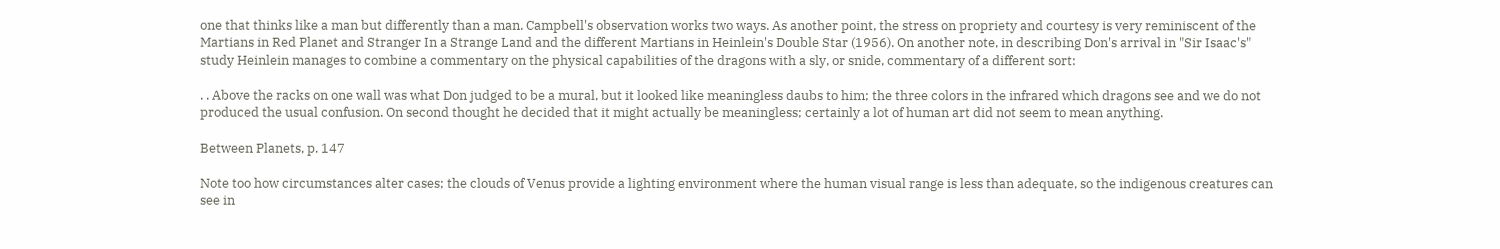one that thinks like a man but differently than a man. Campbell's observation works two ways. As another point, the stress on propriety and courtesy is very reminiscent of the Martians in Red Planet and Stranger In a Strange Land and the different Martians in Heinlein's Double Star (1956). On another note, in describing Don's arrival in "Sir Isaac's" study Heinlein manages to combine a commentary on the physical capabilities of the dragons with a sly, or snide, commentary of a different sort:

. . Above the racks on one wall was what Don judged to be a mural, but it looked like meaningless daubs to him; the three colors in the infrared which dragons see and we do not produced the usual confusion. On second thought he decided that it might actually be meaningless; certainly a lot of human art did not seem to mean anything.

Between Planets, p. 147

Note too how circumstances alter cases; the clouds of Venus provide a lighting environment where the human visual range is less than adequate, so the indigenous creatures can see in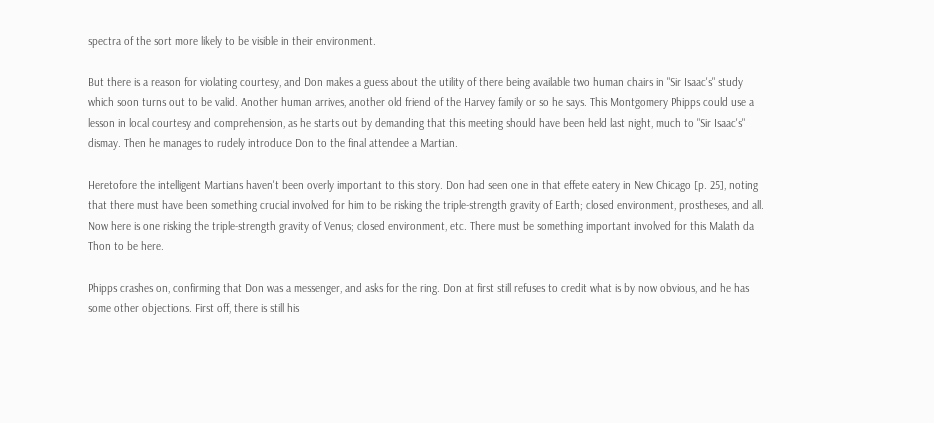spectra of the sort more likely to be visible in their environment.

But there is a reason for violating courtesy, and Don makes a guess about the utility of there being available two human chairs in "Sir Isaac's" study which soon turns out to be valid. Another human arrives, another old friend of the Harvey family or so he says. This Montgomery Phipps could use a lesson in local courtesy and comprehension, as he starts out by demanding that this meeting should have been held last night, much to "Sir Isaac's" dismay. Then he manages to rudely introduce Don to the final attendee a Martian.

Heretofore the intelligent Martians haven't been overly important to this story. Don had seen one in that effete eatery in New Chicago [p. 25], noting that there must have been something crucial involved for him to be risking the triple-strength gravity of Earth; closed environment, prostheses, and all. Now here is one risking the triple-strength gravity of Venus; closed environment, etc. There must be something important involved for this Malath da Thon to be here.

Phipps crashes on, confirming that Don was a messenger, and asks for the ring. Don at first still refuses to credit what is by now obvious, and he has some other objections. First off, there is still his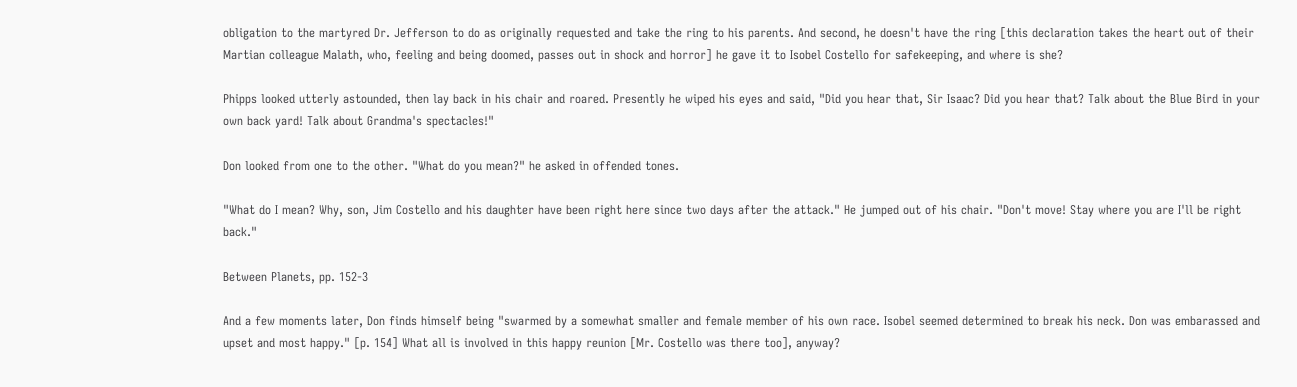obligation to the martyred Dr. Jefferson to do as originally requested and take the ring to his parents. And second, he doesn't have the ring [this declaration takes the heart out of their Martian colleague Malath, who, feeling and being doomed, passes out in shock and horror] he gave it to Isobel Costello for safekeeping, and where is she?

Phipps looked utterly astounded, then lay back in his chair and roared. Presently he wiped his eyes and said, "Did you hear that, Sir Isaac? Did you hear that? Talk about the Blue Bird in your own back yard! Talk about Grandma's spectacles!"

Don looked from one to the other. "What do you mean?" he asked in offended tones.

"What do I mean? Why, son, Jim Costello and his daughter have been right here since two days after the attack." He jumped out of his chair. "Don't move! Stay where you are I'll be right back."

Between Planets, pp. 152-3

And a few moments later, Don finds himself being "swarmed by a somewhat smaller and female member of his own race. Isobel seemed determined to break his neck. Don was embarassed and upset and most happy." [p. 154] What all is involved in this happy reunion [Mr. Costello was there too], anyway?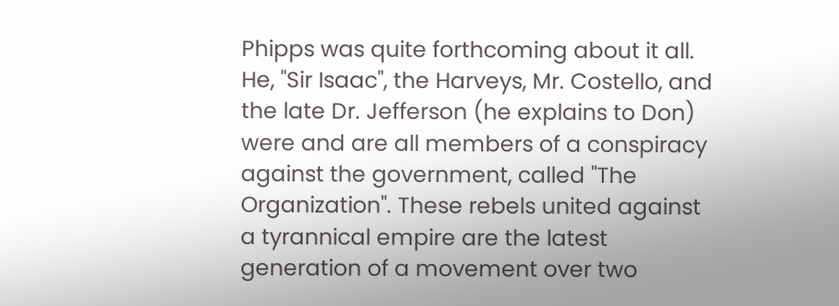Phipps was quite forthcoming about it all. He, "Sir Isaac", the Harveys, Mr. Costello, and the late Dr. Jefferson (he explains to Don) were and are all members of a conspiracy against the government, called "The Organization". These rebels united against a tyrannical empire are the latest generation of a movement over two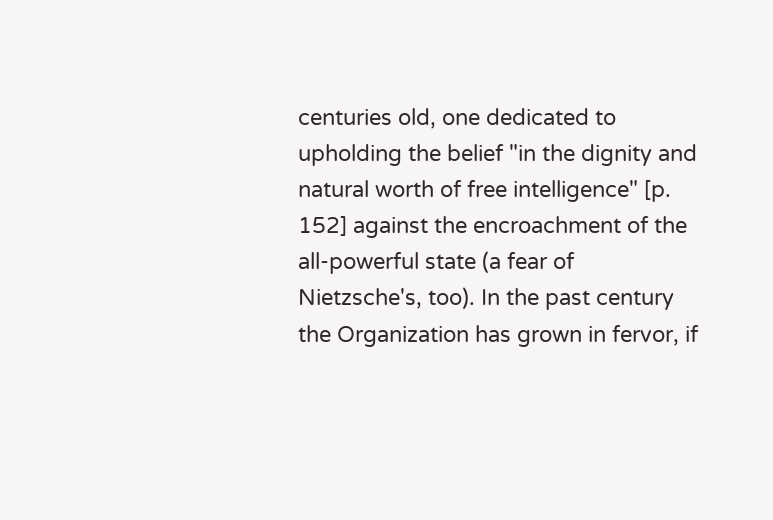centuries old, one dedicated to upholding the belief "in the dignity and natural worth of free intelligence" [p. 152] against the encroachment of the all-powerful state (a fear of Nietzsche's, too). In the past century the Organization has grown in fervor, if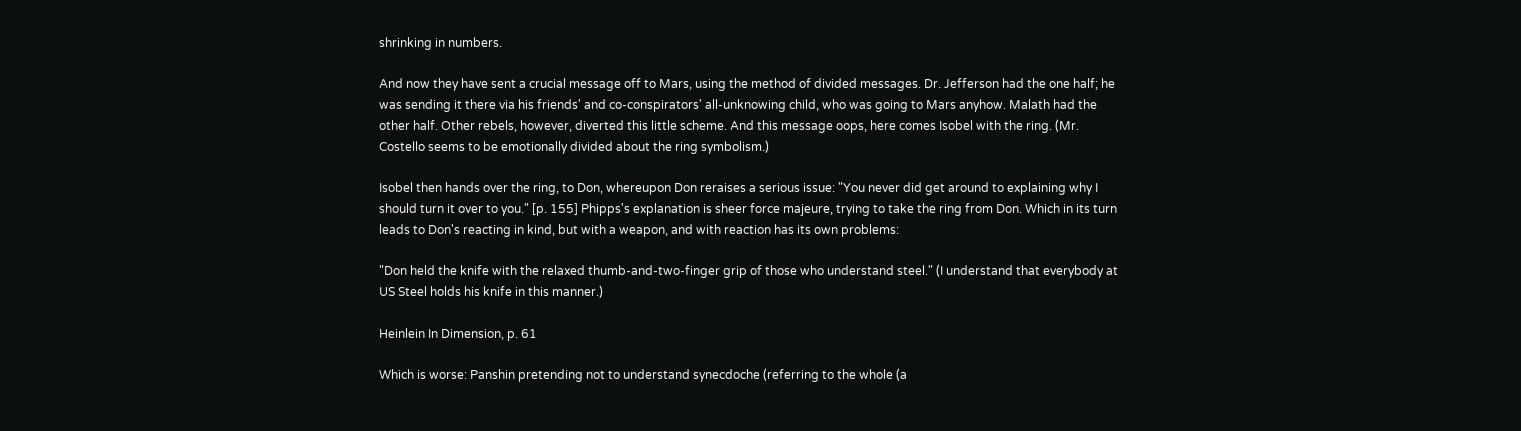shrinking in numbers.

And now they have sent a crucial message off to Mars, using the method of divided messages. Dr. Jefferson had the one half; he was sending it there via his friends' and co-conspirators' all-unknowing child, who was going to Mars anyhow. Malath had the other half. Other rebels, however, diverted this little scheme. And this message oops, here comes Isobel with the ring. (Mr. Costello seems to be emotionally divided about the ring symbolism.)

Isobel then hands over the ring, to Don, whereupon Don reraises a serious issue: "You never did get around to explaining why I should turn it over to you." [p. 155] Phipps's explanation is sheer force majeure, trying to take the ring from Don. Which in its turn leads to Don's reacting in kind, but with a weapon, and with reaction has its own problems:

"Don held the knife with the relaxed thumb-and-two-finger grip of those who understand steel." (I understand that everybody at US Steel holds his knife in this manner.)

Heinlein In Dimension, p. 61

Which is worse: Panshin pretending not to understand synecdoche (referring to the whole (a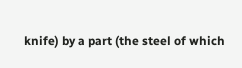knife) by a part (the steel of which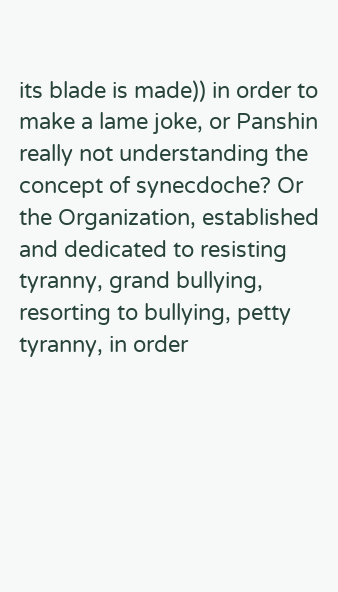its blade is made)) in order to make a lame joke, or Panshin really not understanding the concept of synecdoche? Or the Organization, established and dedicated to resisting tyranny, grand bullying, resorting to bullying, petty tyranny, in order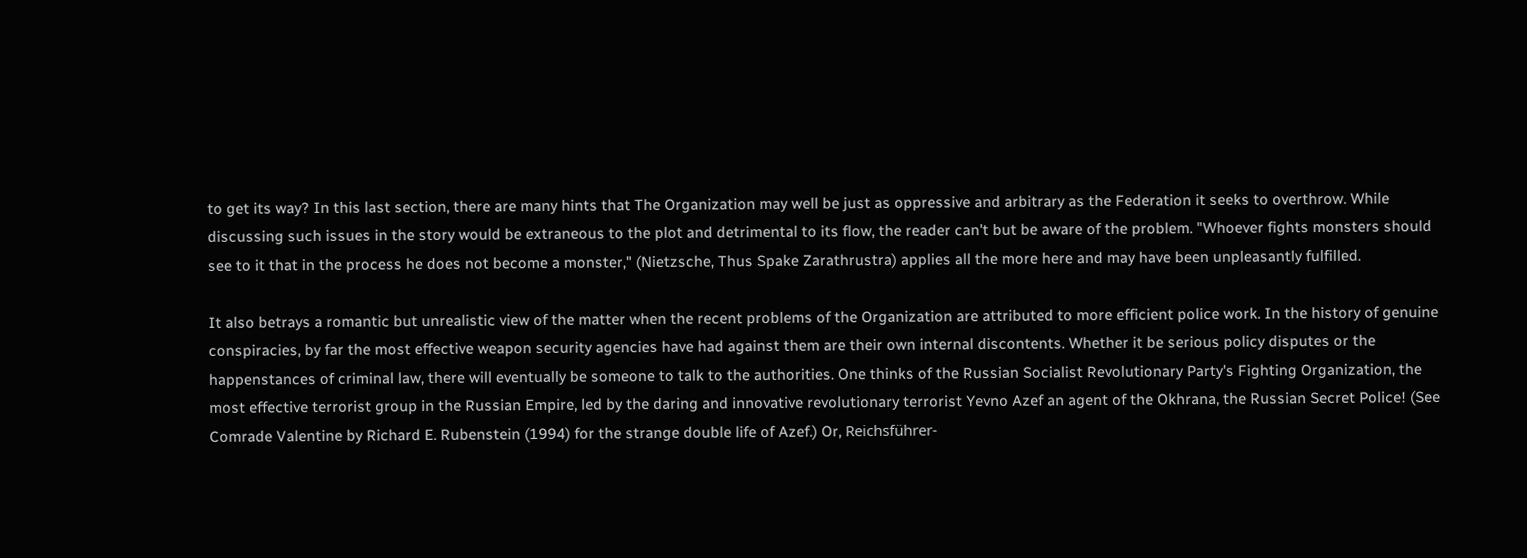to get its way? In this last section, there are many hints that The Organization may well be just as oppressive and arbitrary as the Federation it seeks to overthrow. While discussing such issues in the story would be extraneous to the plot and detrimental to its flow, the reader can't but be aware of the problem. "Whoever fights monsters should see to it that in the process he does not become a monster," (Nietzsche, Thus Spake Zarathrustra) applies all the more here and may have been unpleasantly fulfilled.

It also betrays a romantic but unrealistic view of the matter when the recent problems of the Organization are attributed to more efficient police work. In the history of genuine conspiracies, by far the most effective weapon security agencies have had against them are their own internal discontents. Whether it be serious policy disputes or the happenstances of criminal law, there will eventually be someone to talk to the authorities. One thinks of the Russian Socialist Revolutionary Party's Fighting Organization, the most effective terrorist group in the Russian Empire, led by the daring and innovative revolutionary terrorist Yevno Azef an agent of the Okhrana, the Russian Secret Police! (See Comrade Valentine by Richard E. Rubenstein (1994) for the strange double life of Azef.) Or, Reichsführer-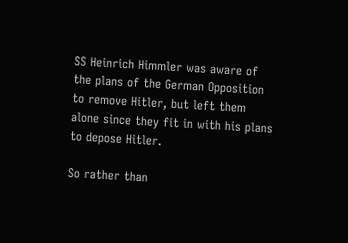SS Heinrich Himmler was aware of the plans of the German Opposition to remove Hitler, but left them alone since they fit in with his plans to depose Hitler.

So rather than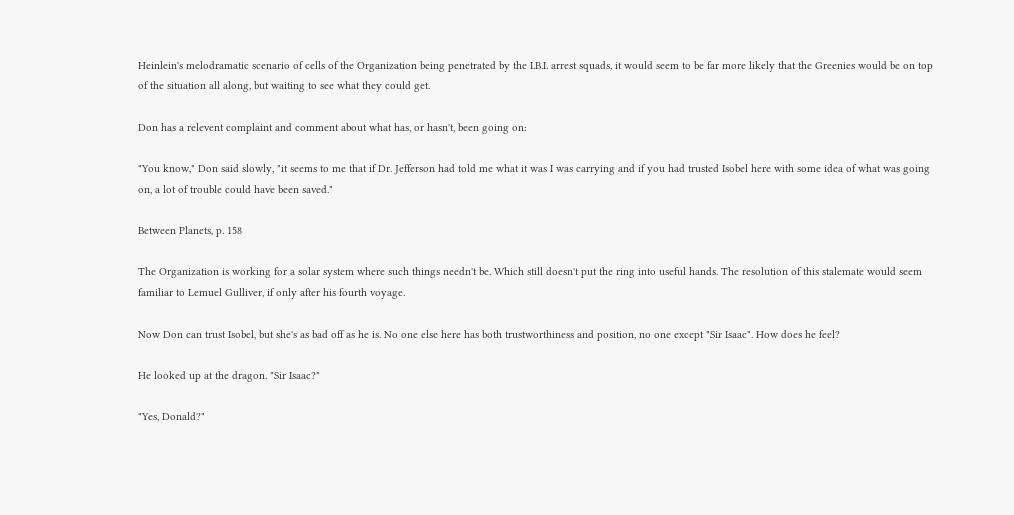Heinlein's melodramatic scenario of cells of the Organization being penetrated by the I.B.I. arrest squads, it would seem to be far more likely that the Greenies would be on top of the situation all along, but waiting to see what they could get.

Don has a relevent complaint and comment about what has, or hasn't, been going on:

"You know," Don said slowly, "it seems to me that if Dr. Jefferson had told me what it was I was carrying and if you had trusted Isobel here with some idea of what was going on, a lot of trouble could have been saved."

Between Planets, p. 158

The Organization is working for a solar system where such things needn't be. Which still doesn't put the ring into useful hands. The resolution of this stalemate would seem familiar to Lemuel Gulliver, if only after his fourth voyage.

Now Don can trust Isobel, but she's as bad off as he is. No one else here has both trustworthiness and position, no one except "Sir Isaac". How does he feel?

He looked up at the dragon. "Sir Isaac?"

"Yes, Donald?"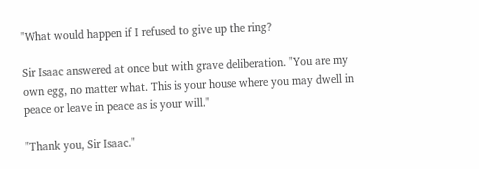"What would happen if I refused to give up the ring?

Sir Isaac answered at once but with grave deliberation. "You are my own egg, no matter what. This is your house where you may dwell in peace or leave in peace as is your will."

"Thank you, Sir Isaac."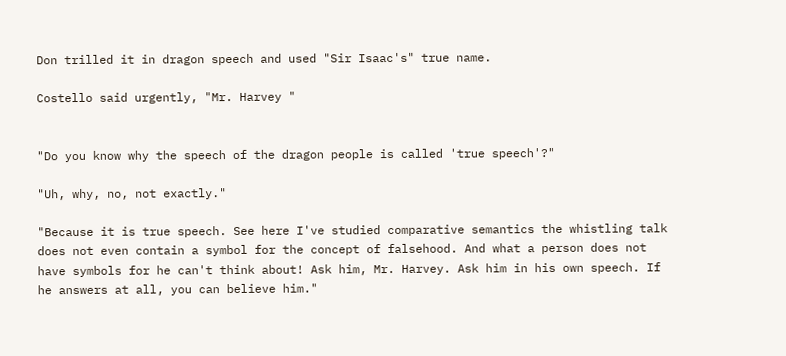Don trilled it in dragon speech and used "Sir Isaac's" true name.

Costello said urgently, "Mr. Harvey "


"Do you know why the speech of the dragon people is called 'true speech'?"

"Uh, why, no, not exactly."

"Because it is true speech. See here I've studied comparative semantics the whistling talk does not even contain a symbol for the concept of falsehood. And what a person does not have symbols for he can't think about! Ask him, Mr. Harvey. Ask him in his own speech. If he answers at all, you can believe him."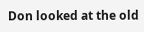Don looked at the old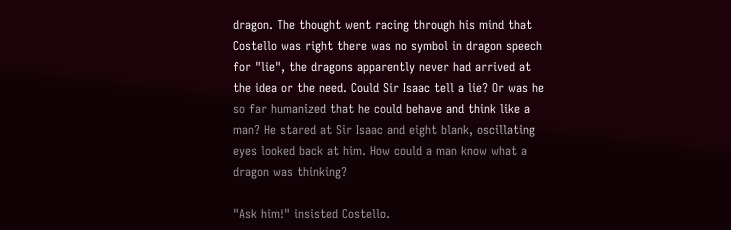dragon. The thought went racing through his mind that Costello was right there was no symbol in dragon speech for "lie", the dragons apparently never had arrived at the idea or the need. Could Sir Isaac tell a lie? Or was he so far humanized that he could behave and think like a man? He stared at Sir Isaac and eight blank, oscillating eyes looked back at him. How could a man know what a dragon was thinking?

"Ask him!" insisted Costello.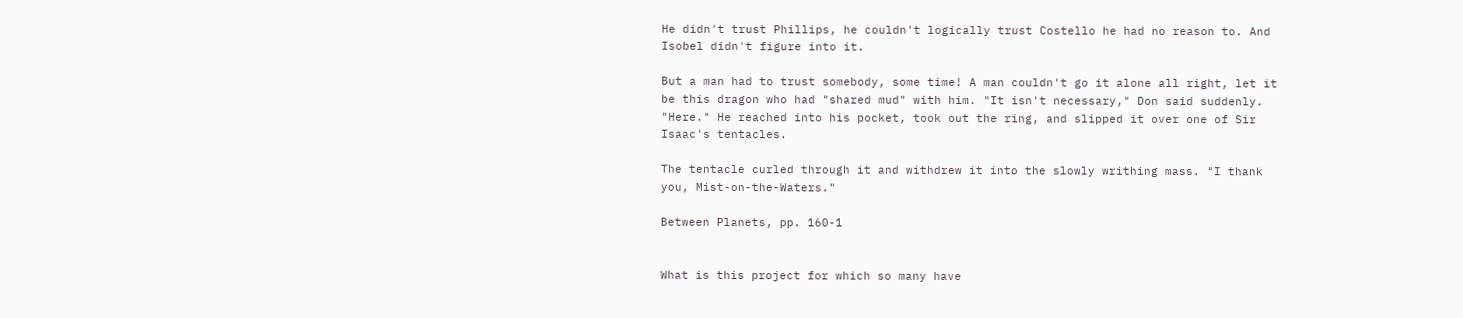He didn't trust Phillips, he couldn't logically trust Costello he had no reason to. And Isobel didn't figure into it.

But a man had to trust somebody, some time! A man couldn't go it alone all right, let it be this dragon who had "shared mud" with him. "It isn't necessary," Don said suddenly. "Here." He reached into his pocket, took out the ring, and slipped it over one of Sir Isaac's tentacles.

The tentacle curled through it and withdrew it into the slowly writhing mass. "I thank you, Mist-on-the-Waters."

Between Planets, pp. 160-1


What is this project for which so many have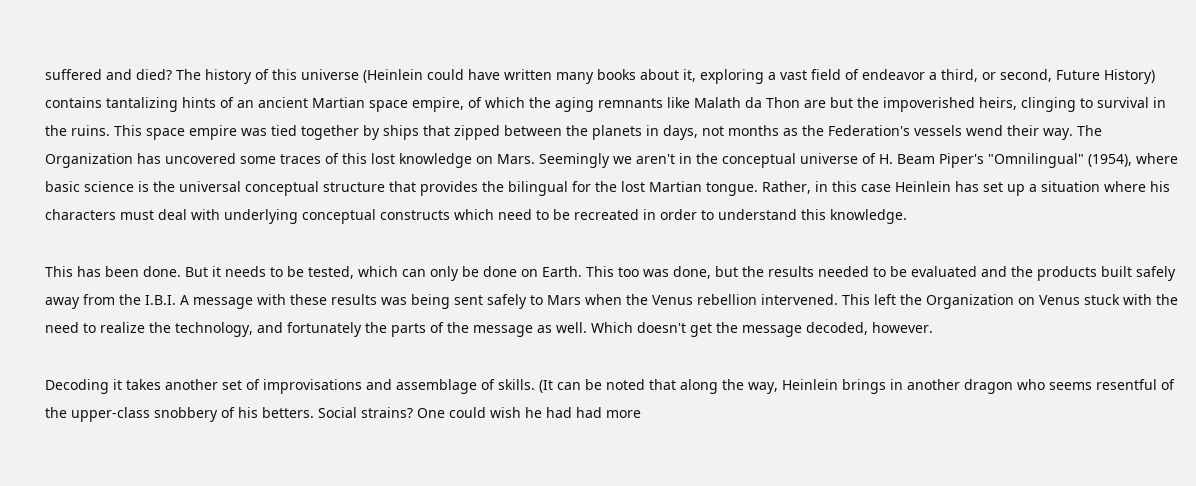suffered and died? The history of this universe (Heinlein could have written many books about it, exploring a vast field of endeavor a third, or second, Future History) contains tantalizing hints of an ancient Martian space empire, of which the aging remnants like Malath da Thon are but the impoverished heirs, clinging to survival in the ruins. This space empire was tied together by ships that zipped between the planets in days, not months as the Federation's vessels wend their way. The Organization has uncovered some traces of this lost knowledge on Mars. Seemingly we aren't in the conceptual universe of H. Beam Piper's "Omnilingual" (1954), where basic science is the universal conceptual structure that provides the bilingual for the lost Martian tongue. Rather, in this case Heinlein has set up a situation where his characters must deal with underlying conceptual constructs which need to be recreated in order to understand this knowledge.

This has been done. But it needs to be tested, which can only be done on Earth. This too was done, but the results needed to be evaluated and the products built safely away from the I.B.I. A message with these results was being sent safely to Mars when the Venus rebellion intervened. This left the Organization on Venus stuck with the need to realize the technology, and fortunately the parts of the message as well. Which doesn't get the message decoded, however.

Decoding it takes another set of improvisations and assemblage of skills. (It can be noted that along the way, Heinlein brings in another dragon who seems resentful of the upper-class snobbery of his betters. Social strains? One could wish he had had more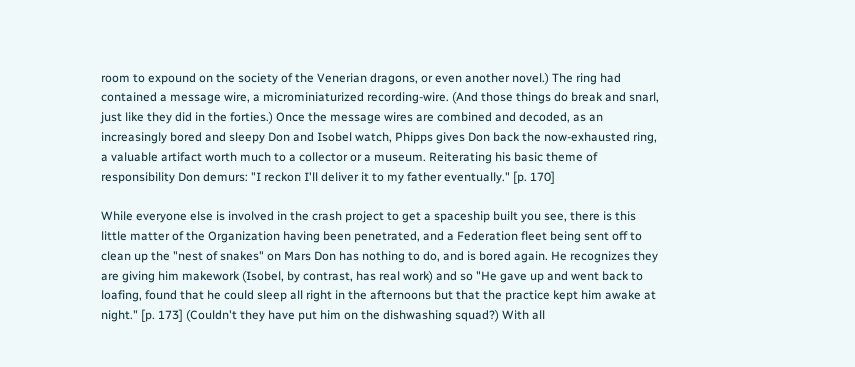room to expound on the society of the Venerian dragons, or even another novel.) The ring had contained a message wire, a microminiaturized recording-wire. (And those things do break and snarl, just like they did in the forties.) Once the message wires are combined and decoded, as an increasingly bored and sleepy Don and Isobel watch, Phipps gives Don back the now-exhausted ring, a valuable artifact worth much to a collector or a museum. Reiterating his basic theme of responsibility Don demurs: "I reckon I'll deliver it to my father eventually." [p. 170]

While everyone else is involved in the crash project to get a spaceship built you see, there is this little matter of the Organization having been penetrated, and a Federation fleet being sent off to clean up the "nest of snakes" on Mars Don has nothing to do, and is bored again. He recognizes they are giving him makework (Isobel, by contrast, has real work) and so "He gave up and went back to loafing, found that he could sleep all right in the afternoons but that the practice kept him awake at night." [p. 173] (Couldn't they have put him on the dishwashing squad?) With all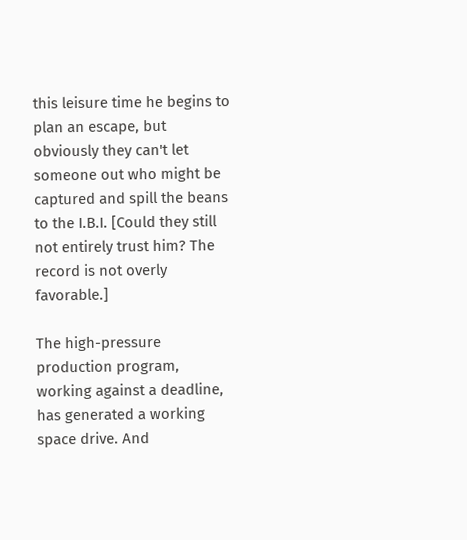this leisure time he begins to plan an escape, but obviously they can't let someone out who might be captured and spill the beans to the I.B.I. [Could they still not entirely trust him? The record is not overly favorable.]

The high-pressure production program, working against a deadline, has generated a working space drive. And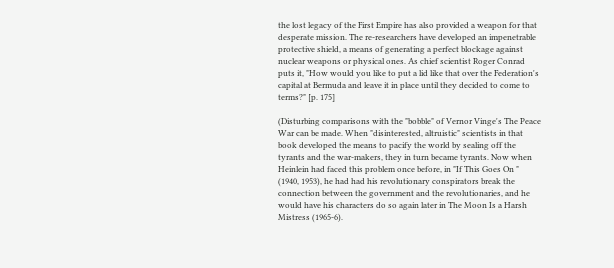the lost legacy of the First Empire has also provided a weapon for that desperate mission. The re-researchers have developed an impenetrable protective shield, a means of generating a perfect blockage against nuclear weapons or physical ones. As chief scientist Roger Conrad puts it, "How would you like to put a lid like that over the Federation's capital at Bermuda and leave it in place until they decided to come to terms?" [p. 175]

(Disturbing comparisons with the "bobble" of Vernor Vinge's The Peace War can be made. When "disinterested, altruistic" scientists in that book developed the means to pacify the world by sealing off the tyrants and the war-makers, they in turn became tyrants. Now when Heinlein had faced this problem once before, in "If This Goes On " (1940, 1953), he had had his revolutionary conspirators break the connection between the government and the revolutionaries, and he would have his characters do so again later in The Moon Is a Harsh Mistress (1965-6).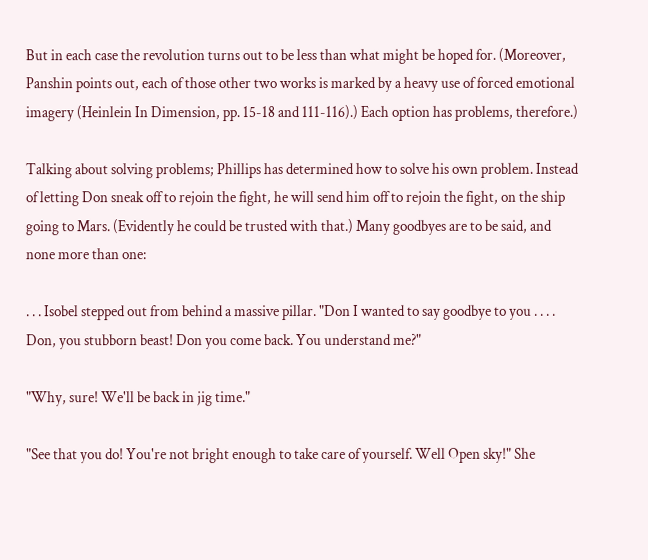But in each case the revolution turns out to be less than what might be hoped for. (Moreover, Panshin points out, each of those other two works is marked by a heavy use of forced emotional imagery (Heinlein In Dimension, pp. 15-18 and 111-116).) Each option has problems, therefore.)

Talking about solving problems; Phillips has determined how to solve his own problem. Instead of letting Don sneak off to rejoin the fight, he will send him off to rejoin the fight, on the ship going to Mars. (Evidently he could be trusted with that.) Many goodbyes are to be said, and none more than one:

. . . Isobel stepped out from behind a massive pillar. "Don I wanted to say goodbye to you . . . . Don, you stubborn beast! Don you come back. You understand me?"

"Why, sure! We'll be back in jig time."

"See that you do! You're not bright enough to take care of yourself. Well Open sky!" She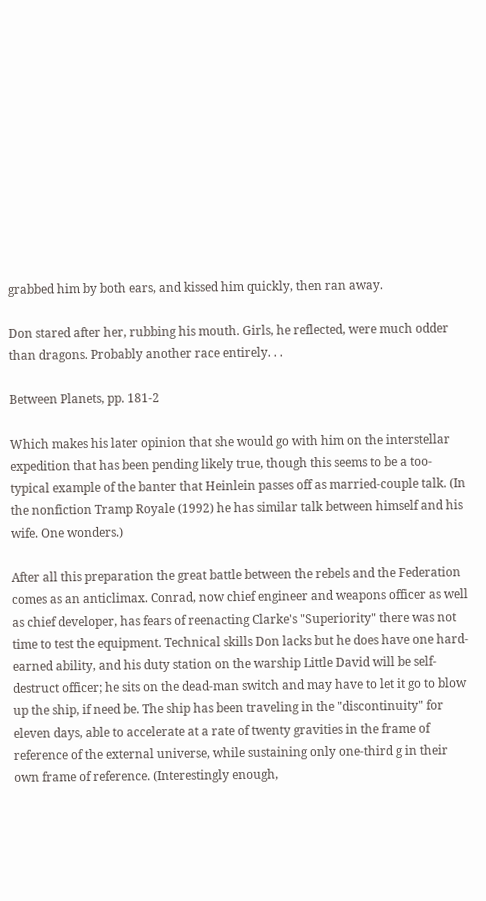grabbed him by both ears, and kissed him quickly, then ran away.

Don stared after her, rubbing his mouth. Girls, he reflected, were much odder than dragons. Probably another race entirely. . .

Between Planets, pp. 181-2

Which makes his later opinion that she would go with him on the interstellar expedition that has been pending likely true, though this seems to be a too-typical example of the banter that Heinlein passes off as married-couple talk. (In the nonfiction Tramp Royale (1992) he has similar talk between himself and his wife. One wonders.)

After all this preparation the great battle between the rebels and the Federation comes as an anticlimax. Conrad, now chief engineer and weapons officer as well as chief developer, has fears of reenacting Clarke's "Superiority" there was not time to test the equipment. Technical skills Don lacks but he does have one hard-earned ability, and his duty station on the warship Little David will be self-destruct officer; he sits on the dead-man switch and may have to let it go to blow up the ship, if need be. The ship has been traveling in the "discontinuity" for eleven days, able to accelerate at a rate of twenty gravities in the frame of reference of the external universe, while sustaining only one-third g in their own frame of reference. (Interestingly enough,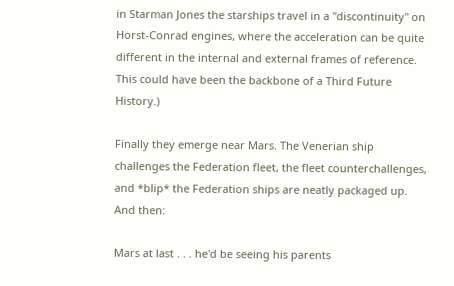in Starman Jones the starships travel in a "discontinuity" on Horst-Conrad engines, where the acceleration can be quite different in the internal and external frames of reference. This could have been the backbone of a Third Future History.)

Finally they emerge near Mars. The Venerian ship challenges the Federation fleet, the fleet counterchallenges, and *blip* the Federation ships are neatly packaged up. And then:

Mars at last . . . he'd be seeing his parents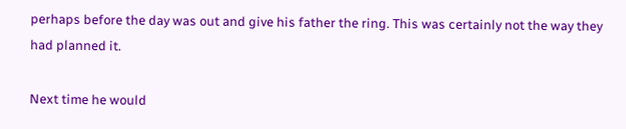perhaps before the day was out and give his father the ring. This was certainly not the way they had planned it.

Next time he would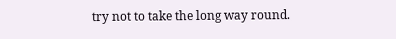try not to take the long way round.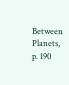Between Planets, p. 190